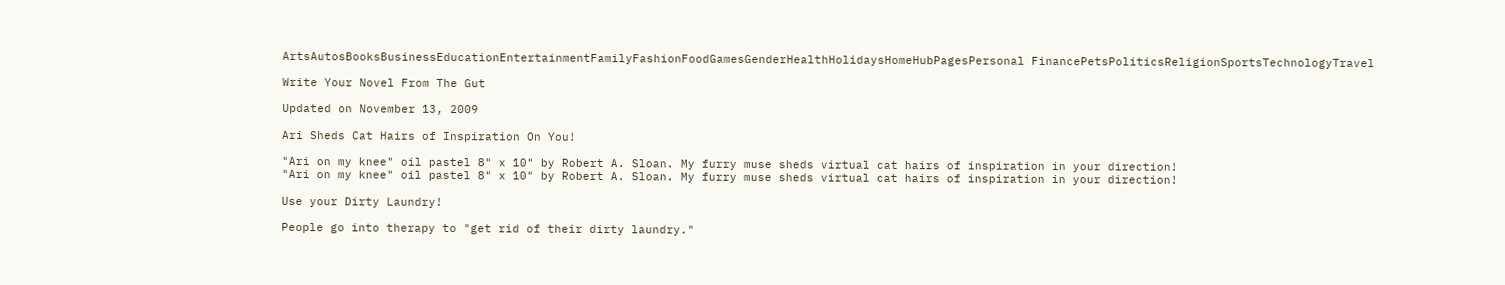ArtsAutosBooksBusinessEducationEntertainmentFamilyFashionFoodGamesGenderHealthHolidaysHomeHubPagesPersonal FinancePetsPoliticsReligionSportsTechnologyTravel

Write Your Novel From The Gut

Updated on November 13, 2009

Ari Sheds Cat Hairs of Inspiration On You!

"Ari on my knee" oil pastel 8" x 10" by Robert A. Sloan. My furry muse sheds virtual cat hairs of inspiration in your direction!
"Ari on my knee" oil pastel 8" x 10" by Robert A. Sloan. My furry muse sheds virtual cat hairs of inspiration in your direction!

Use your Dirty Laundry!

People go into therapy to "get rid of their dirty laundry."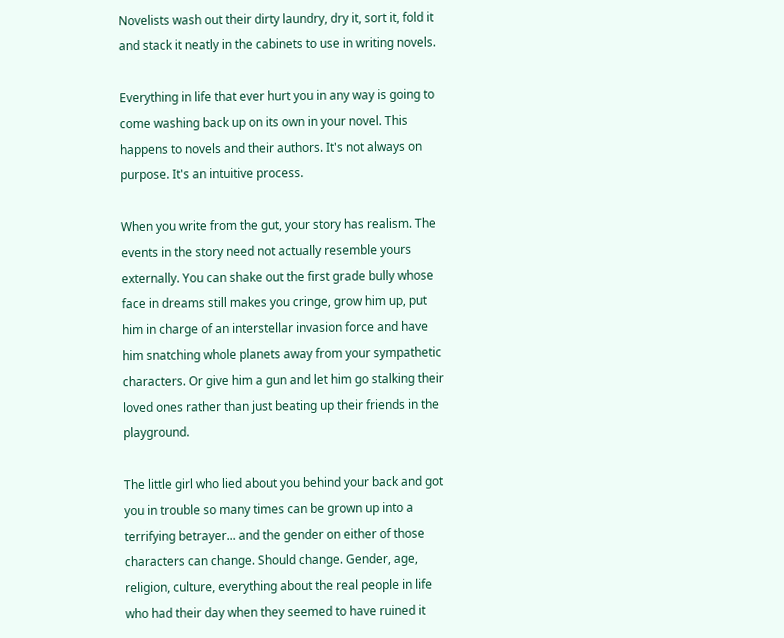Novelists wash out their dirty laundry, dry it, sort it, fold it and stack it neatly in the cabinets to use in writing novels.

Everything in life that ever hurt you in any way is going to come washing back up on its own in your novel. This happens to novels and their authors. It's not always on purpose. It's an intuitive process.

When you write from the gut, your story has realism. The events in the story need not actually resemble yours externally. You can shake out the first grade bully whose face in dreams still makes you cringe, grow him up, put him in charge of an interstellar invasion force and have him snatching whole planets away from your sympathetic characters. Or give him a gun and let him go stalking their loved ones rather than just beating up their friends in the playground.

The little girl who lied about you behind your back and got you in trouble so many times can be grown up into a terrifying betrayer... and the gender on either of those characters can change. Should change. Gender, age, religion, culture, everything about the real people in life who had their day when they seemed to have ruined it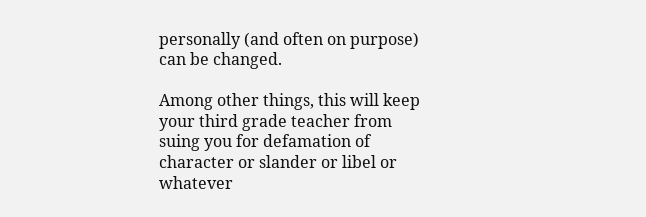personally (and often on purpose) can be changed.

Among other things, this will keep your third grade teacher from suing you for defamation of character or slander or libel or whatever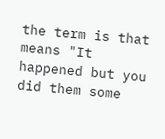the term is that means "It happened but you did them some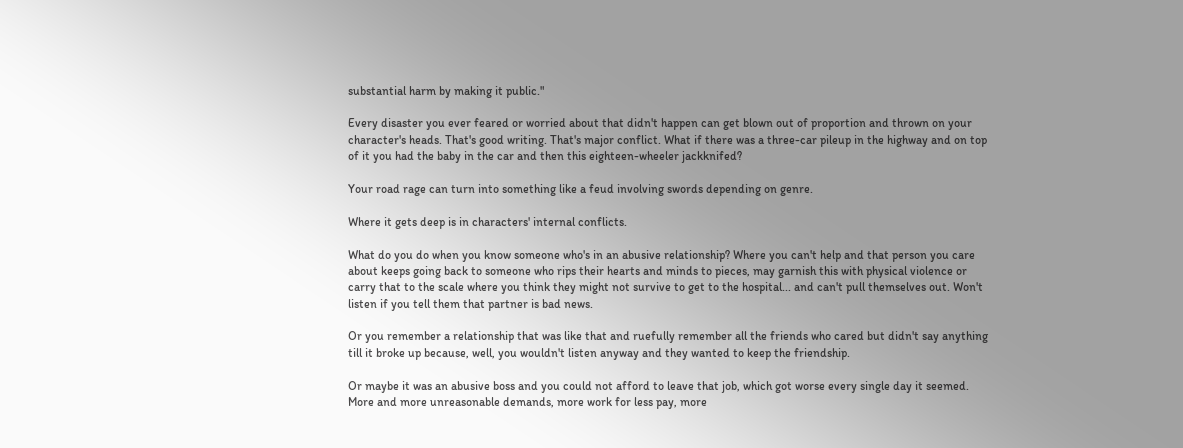substantial harm by making it public."

Every disaster you ever feared or worried about that didn't happen can get blown out of proportion and thrown on your character's heads. That's good writing. That's major conflict. What if there was a three-car pileup in the highway and on top of it you had the baby in the car and then this eighteen-wheeler jackknifed?

Your road rage can turn into something like a feud involving swords depending on genre.

Where it gets deep is in characters' internal conflicts.

What do you do when you know someone who's in an abusive relationship? Where you can't help and that person you care about keeps going back to someone who rips their hearts and minds to pieces, may garnish this with physical violence or carry that to the scale where you think they might not survive to get to the hospital... and can't pull themselves out. Won't listen if you tell them that partner is bad news.

Or you remember a relationship that was like that and ruefully remember all the friends who cared but didn't say anything till it broke up because, well, you wouldn't listen anyway and they wanted to keep the friendship.

Or maybe it was an abusive boss and you could not afford to leave that job, which got worse every single day it seemed. More and more unreasonable demands, more work for less pay, more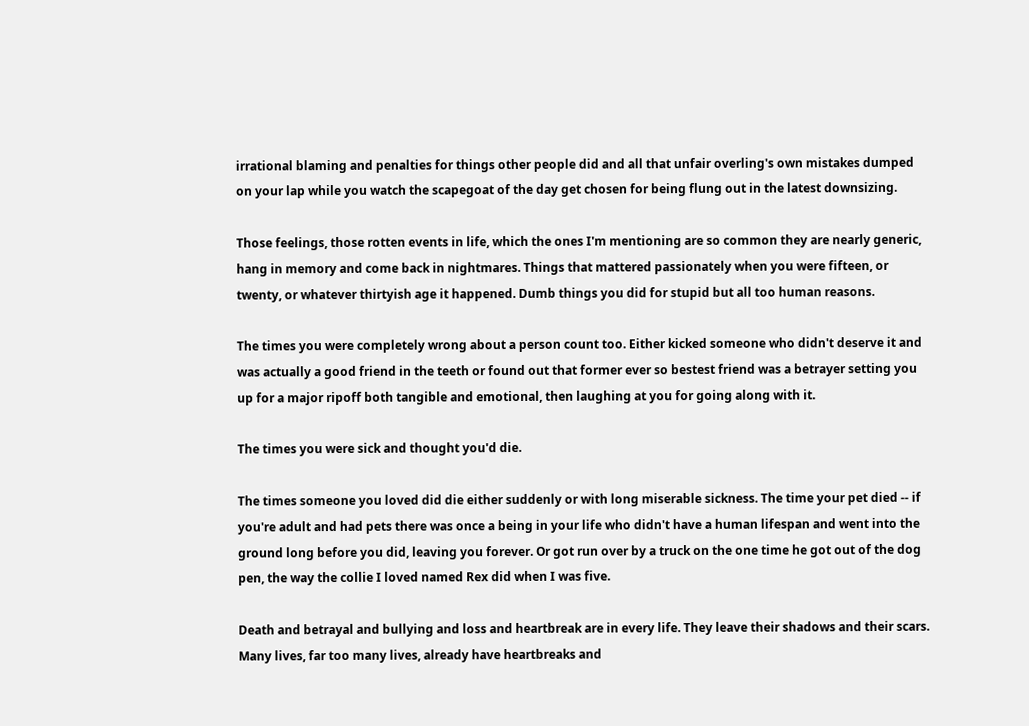irrational blaming and penalties for things other people did and all that unfair overling's own mistakes dumped on your lap while you watch the scapegoat of the day get chosen for being flung out in the latest downsizing.

Those feelings, those rotten events in life, which the ones I'm mentioning are so common they are nearly generic, hang in memory and come back in nightmares. Things that mattered passionately when you were fifteen, or twenty, or whatever thirtyish age it happened. Dumb things you did for stupid but all too human reasons.

The times you were completely wrong about a person count too. Either kicked someone who didn't deserve it and was actually a good friend in the teeth or found out that former ever so bestest friend was a betrayer setting you up for a major ripoff both tangible and emotional, then laughing at you for going along with it.

The times you were sick and thought you'd die.

The times someone you loved did die either suddenly or with long miserable sickness. The time your pet died -- if you're adult and had pets there was once a being in your life who didn't have a human lifespan and went into the ground long before you did, leaving you forever. Or got run over by a truck on the one time he got out of the dog pen, the way the collie I loved named Rex did when I was five.

Death and betrayal and bullying and loss and heartbreak are in every life. They leave their shadows and their scars. Many lives, far too many lives, already have heartbreaks and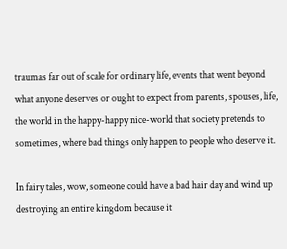traumas far out of scale for ordinary life, events that went beyond what anyone deserves or ought to expect from parents, spouses, life, the world in the happy-happy nice-world that society pretends to sometimes, where bad things only happen to people who deserve it.

In fairy tales, wow, someone could have a bad hair day and wind up destroying an entire kingdom because it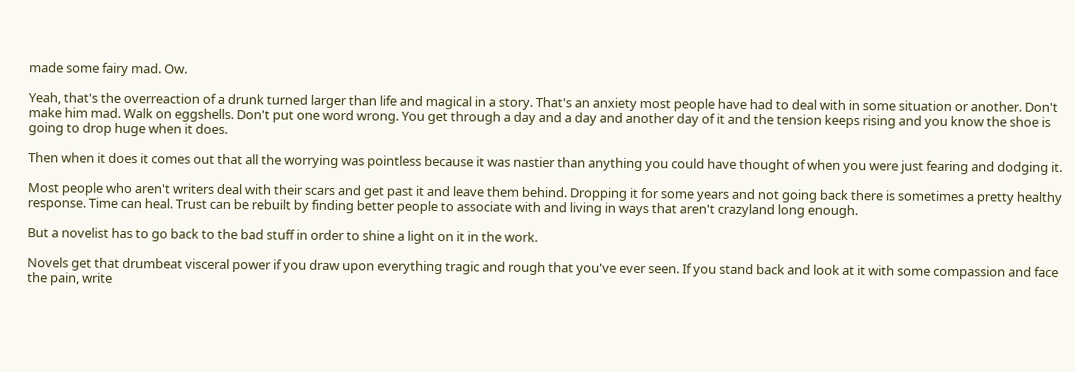made some fairy mad. Ow.

Yeah, that's the overreaction of a drunk turned larger than life and magical in a story. That's an anxiety most people have had to deal with in some situation or another. Don't make him mad. Walk on eggshells. Don't put one word wrong. You get through a day and a day and another day of it and the tension keeps rising and you know the shoe is going to drop huge when it does.

Then when it does it comes out that all the worrying was pointless because it was nastier than anything you could have thought of when you were just fearing and dodging it.

Most people who aren't writers deal with their scars and get past it and leave them behind. Dropping it for some years and not going back there is sometimes a pretty healthy response. Time can heal. Trust can be rebuilt by finding better people to associate with and living in ways that aren't crazyland long enough.

But a novelist has to go back to the bad stuff in order to shine a light on it in the work.

Novels get that drumbeat visceral power if you draw upon everything tragic and rough that you've ever seen. If you stand back and look at it with some compassion and face the pain, write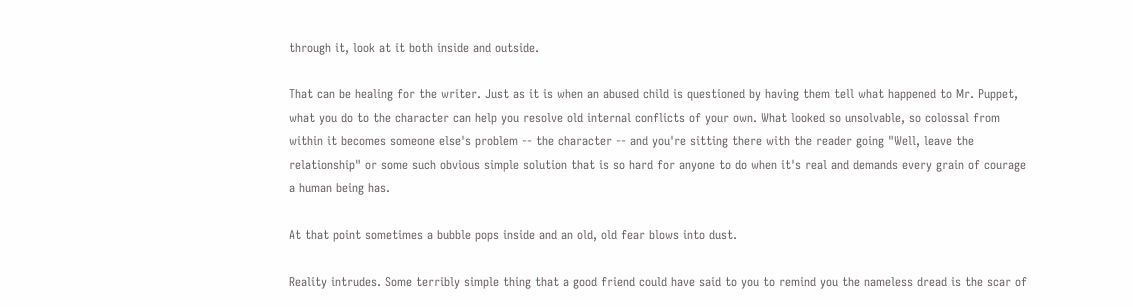through it, look at it both inside and outside.

That can be healing for the writer. Just as it is when an abused child is questioned by having them tell what happened to Mr. Puppet, what you do to the character can help you resolve old internal conflicts of your own. What looked so unsolvable, so colossal from within it becomes someone else's problem -- the character -- and you're sitting there with the reader going "Well, leave the relationship" or some such obvious simple solution that is so hard for anyone to do when it's real and demands every grain of courage a human being has.

At that point sometimes a bubble pops inside and an old, old fear blows into dust.

Reality intrudes. Some terribly simple thing that a good friend could have said to you to remind you the nameless dread is the scar of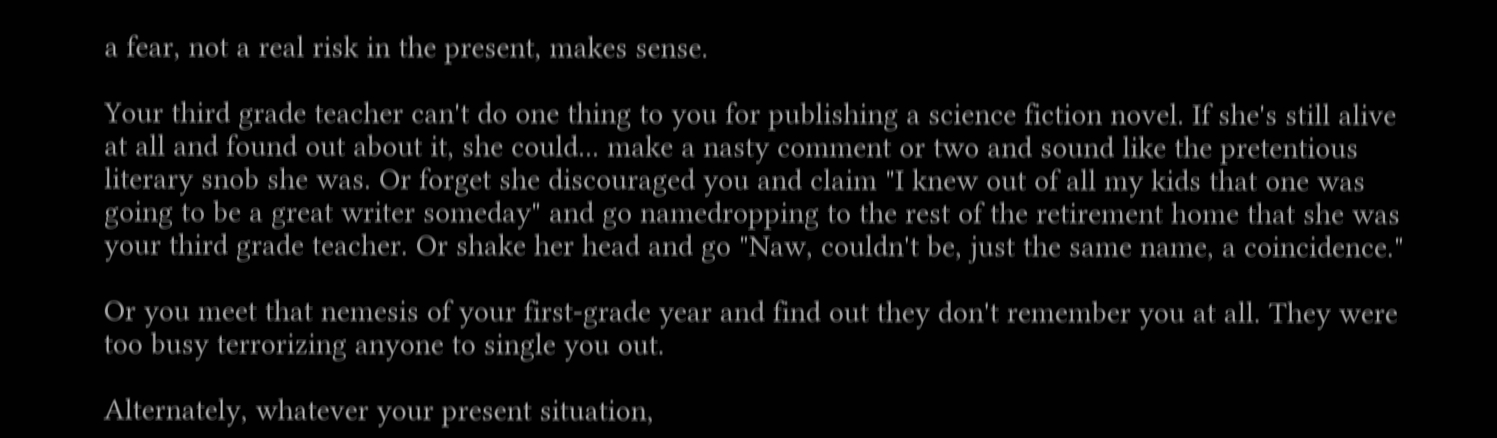a fear, not a real risk in the present, makes sense.

Your third grade teacher can't do one thing to you for publishing a science fiction novel. If she's still alive at all and found out about it, she could... make a nasty comment or two and sound like the pretentious literary snob she was. Or forget she discouraged you and claim "I knew out of all my kids that one was going to be a great writer someday" and go namedropping to the rest of the retirement home that she was your third grade teacher. Or shake her head and go "Naw, couldn't be, just the same name, a coincidence."

Or you meet that nemesis of your first-grade year and find out they don't remember you at all. They were too busy terrorizing anyone to single you out.

Alternately, whatever your present situation,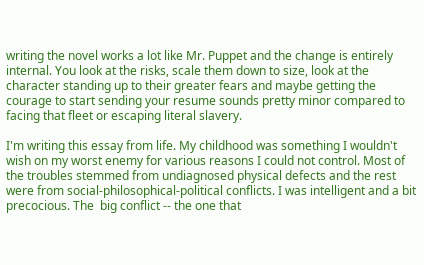writing the novel works a lot like Mr. Puppet and the change is entirely internal. You look at the risks, scale them down to size, look at the character standing up to their greater fears and maybe getting the courage to start sending your resume sounds pretty minor compared to facing that fleet or escaping literal slavery.

I'm writing this essay from life. My childhood was something I wouldn't wish on my worst enemy for various reasons I could not control. Most of the troubles stemmed from undiagnosed physical defects and the rest were from social-philosophical-political conflicts. I was intelligent and a bit precocious. The  big conflict -- the one that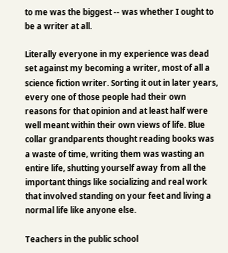to me was the biggest -- was whether I ought to be a writer at all.

Literally everyone in my experience was dead set against my becoming a writer, most of all a science fiction writer. Sorting it out in later years, every one of those people had their own reasons for that opinion and at least half were well meant within their own views of life. Blue collar grandparents thought reading books was a waste of time, writing them was wasting an entire life, shutting yourself away from all the important things like socializing and real work that involved standing on your feet and living a normal life like anyone else.

Teachers in the public school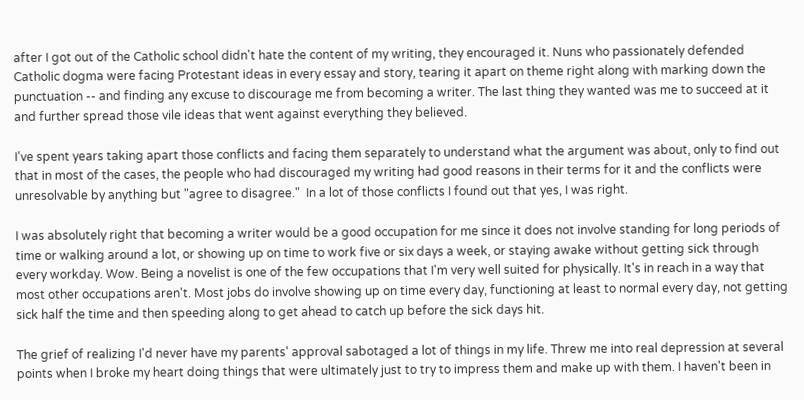after I got out of the Catholic school didn't hate the content of my writing, they encouraged it. Nuns who passionately defended Catholic dogma were facing Protestant ideas in every essay and story, tearing it apart on theme right along with marking down the punctuation -- and finding any excuse to discourage me from becoming a writer. The last thing they wanted was me to succeed at it and further spread those vile ideas that went against everything they believed.

I've spent years taking apart those conflicts and facing them separately to understand what the argument was about, only to find out that in most of the cases, the people who had discouraged my writing had good reasons in their terms for it and the conflicts were unresolvable by anything but "agree to disagree."  In a lot of those conflicts I found out that yes, I was right.

I was absolutely right that becoming a writer would be a good occupation for me since it does not involve standing for long periods of time or walking around a lot, or showing up on time to work five or six days a week, or staying awake without getting sick through every workday. Wow. Being a novelist is one of the few occupations that I'm very well suited for physically. It's in reach in a way that most other occupations aren't. Most jobs do involve showing up on time every day, functioning at least to normal every day, not getting sick half the time and then speeding along to get ahead to catch up before the sick days hit.

The grief of realizing I'd never have my parents' approval sabotaged a lot of things in my life. Threw me into real depression at several points when I broke my heart doing things that were ultimately just to try to impress them and make up with them. I haven't been in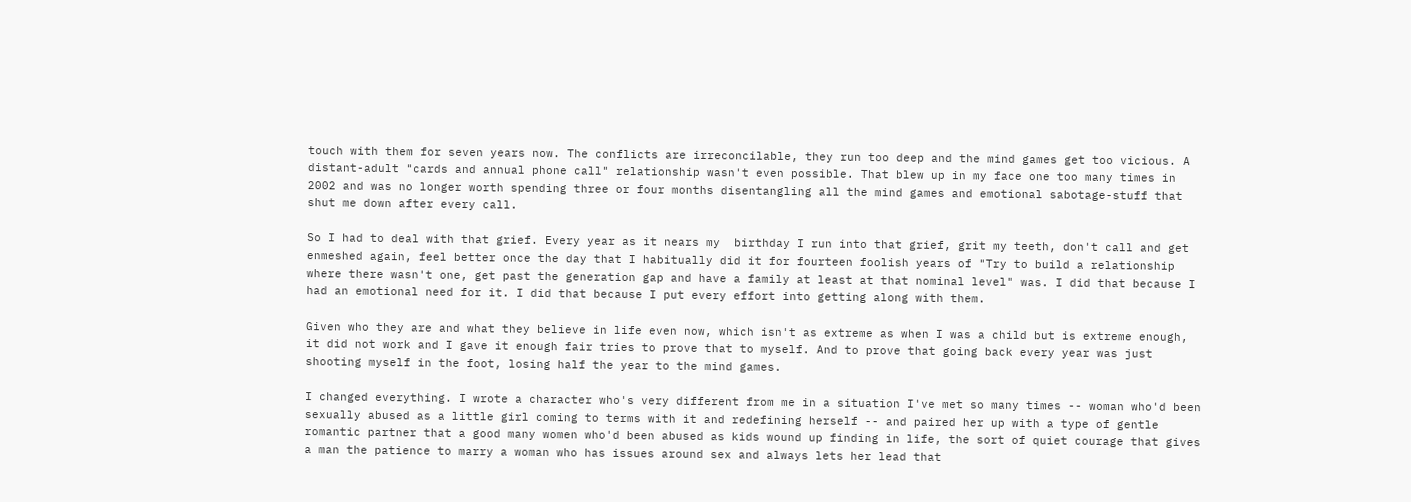touch with them for seven years now. The conflicts are irreconcilable, they run too deep and the mind games get too vicious. A distant-adult "cards and annual phone call" relationship wasn't even possible. That blew up in my face one too many times in 2002 and was no longer worth spending three or four months disentangling all the mind games and emotional sabotage-stuff that shut me down after every call.

So I had to deal with that grief. Every year as it nears my  birthday I run into that grief, grit my teeth, don't call and get enmeshed again, feel better once the day that I habitually did it for fourteen foolish years of "Try to build a relationship where there wasn't one, get past the generation gap and have a family at least at that nominal level" was. I did that because I had an emotional need for it. I did that because I put every effort into getting along with them.

Given who they are and what they believe in life even now, which isn't as extreme as when I was a child but is extreme enough, it did not work and I gave it enough fair tries to prove that to myself. And to prove that going back every year was just shooting myself in the foot, losing half the year to the mind games.

I changed everything. I wrote a character who's very different from me in a situation I've met so many times -- woman who'd been sexually abused as a little girl coming to terms with it and redefining herself -- and paired her up with a type of gentle romantic partner that a good many women who'd been abused as kids wound up finding in life, the sort of quiet courage that gives a man the patience to marry a woman who has issues around sex and always lets her lead that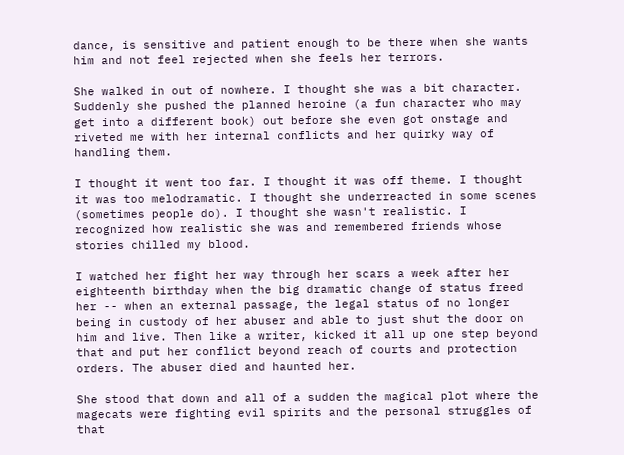dance, is sensitive and patient enough to be there when she wants him and not feel rejected when she feels her terrors.

She walked in out of nowhere. I thought she was a bit character. Suddenly she pushed the planned heroine (a fun character who may get into a different book) out before she even got onstage and riveted me with her internal conflicts and her quirky way of handling them.

I thought it went too far. I thought it was off theme. I thought it was too melodramatic. I thought she underreacted in some scenes (sometimes people do). I thought she wasn't realistic. I recognized how realistic she was and remembered friends whose stories chilled my blood.

I watched her fight her way through her scars a week after her eighteenth birthday when the big dramatic change of status freed her -- when an external passage, the legal status of no longer being in custody of her abuser and able to just shut the door on him and live. Then like a writer, kicked it all up one step beyond that and put her conflict beyond reach of courts and protection orders. The abuser died and haunted her.

She stood that down and all of a sudden the magical plot where the magecats were fighting evil spirits and the personal struggles of that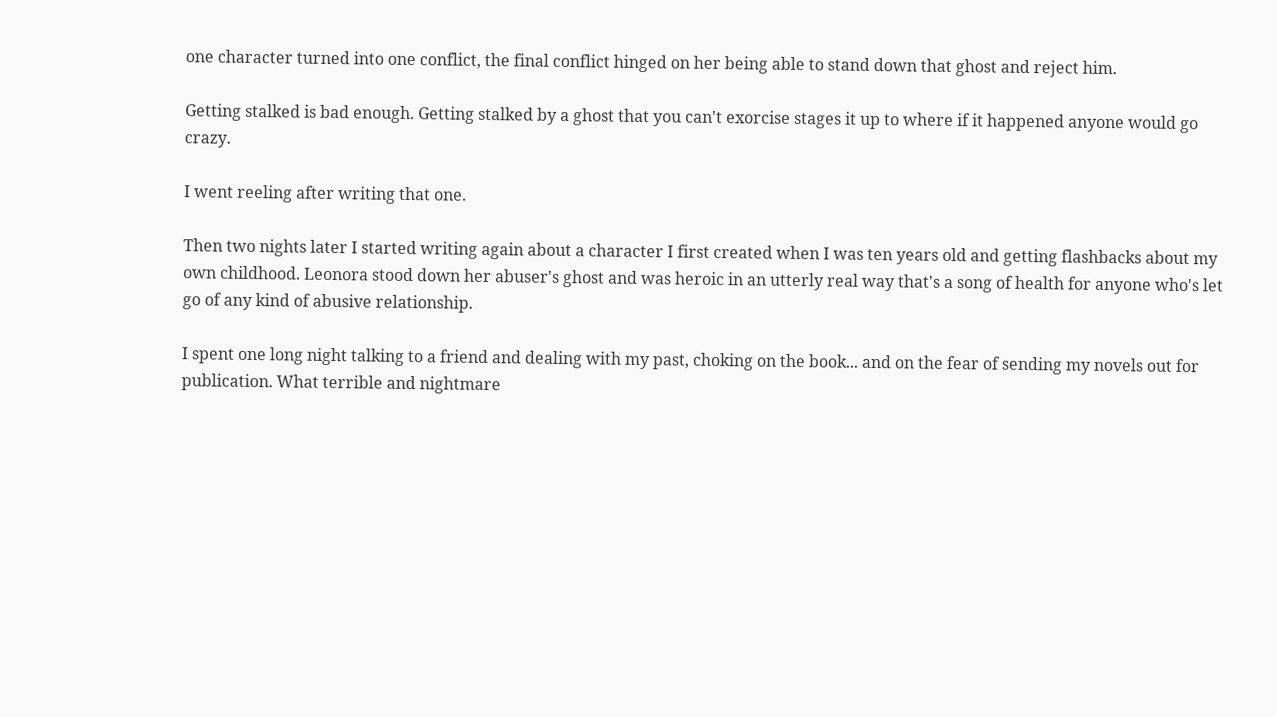one character turned into one conflict, the final conflict hinged on her being able to stand down that ghost and reject him.

Getting stalked is bad enough. Getting stalked by a ghost that you can't exorcise stages it up to where if it happened anyone would go crazy.

I went reeling after writing that one.

Then two nights later I started writing again about a character I first created when I was ten years old and getting flashbacks about my own childhood. Leonora stood down her abuser's ghost and was heroic in an utterly real way that's a song of health for anyone who's let go of any kind of abusive relationship.

I spent one long night talking to a friend and dealing with my past, choking on the book... and on the fear of sending my novels out for publication. What terrible and nightmare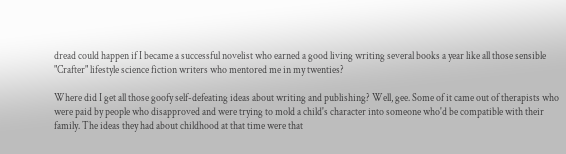dread could happen if I became a successful novelist who earned a good living writing several books a year like all those sensible "Crafter" lifestyle science fiction writers who mentored me in my twenties?

Where did I get all those goofy self-defeating ideas about writing and publishing? Well, gee. Some of it came out of therapists who were paid by people who disapproved and were trying to mold a child's character into someone who'd be compatible with their family. The ideas they had about childhood at that time were that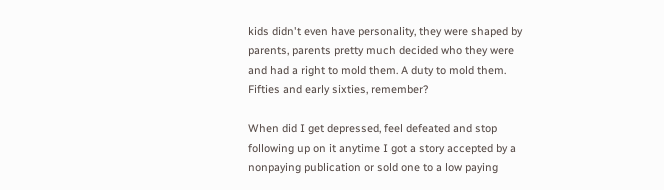kids didn't even have personality, they were shaped by parents, parents pretty much decided who they were and had a right to mold them. A duty to mold them.  Fifties and early sixties, remember?

When did I get depressed, feel defeated and stop following up on it anytime I got a story accepted by a nonpaying publication or sold one to a low paying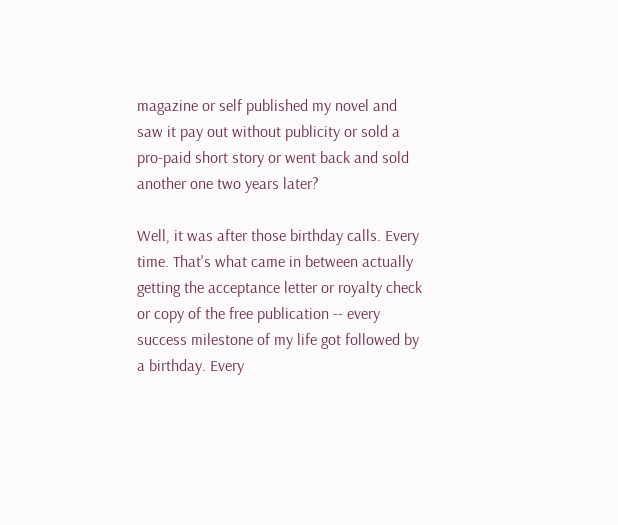magazine or self published my novel and saw it pay out without publicity or sold a pro-paid short story or went back and sold another one two years later?

Well, it was after those birthday calls. Every time. That's what came in between actually getting the acceptance letter or royalty check or copy of the free publication -- every success milestone of my life got followed by a birthday. Every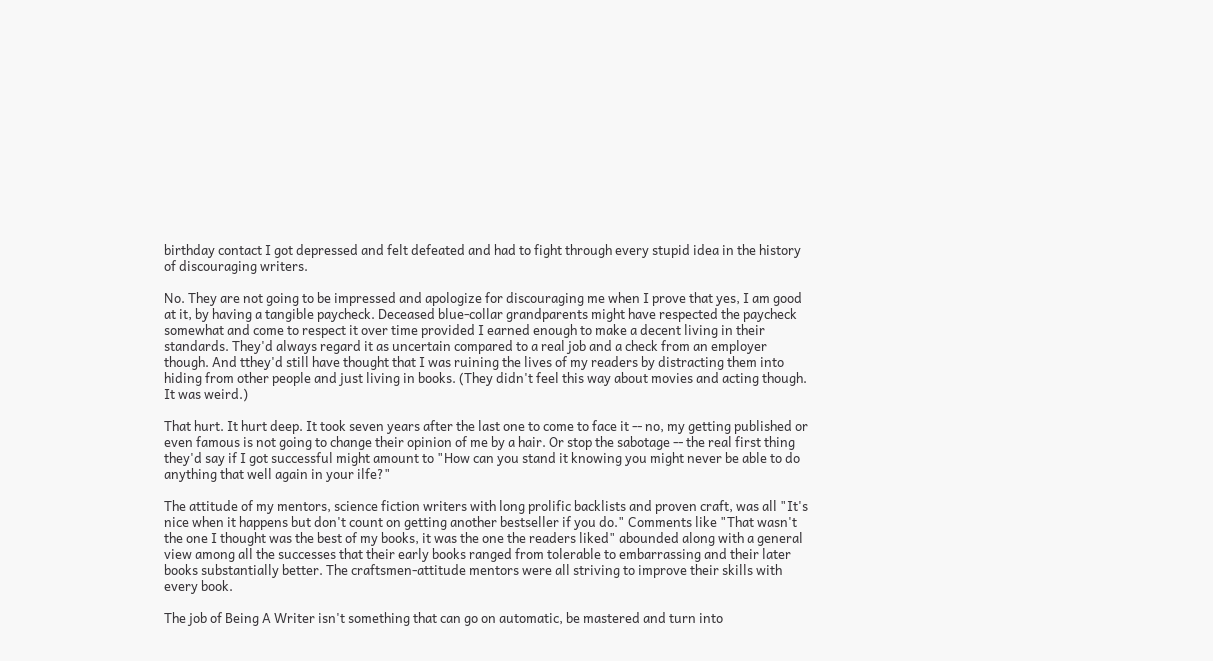birthday contact I got depressed and felt defeated and had to fight through every stupid idea in the history of discouraging writers.

No. They are not going to be impressed and apologize for discouraging me when I prove that yes, I am good at it, by having a tangible paycheck. Deceased blue-collar grandparents might have respected the paycheck somewhat and come to respect it over time provided I earned enough to make a decent living in their standards. They'd always regard it as uncertain compared to a real job and a check from an employer though. And tthey'd still have thought that I was ruining the lives of my readers by distracting them into hiding from other people and just living in books. (They didn't feel this way about movies and acting though. It was weird.)

That hurt. It hurt deep. It took seven years after the last one to come to face it -- no, my getting published or even famous is not going to change their opinion of me by a hair. Or stop the sabotage -- the real first thing they'd say if I got successful might amount to "How can you stand it knowing you might never be able to do anything that well again in your ilfe?"

The attitude of my mentors, science fiction writers with long prolific backlists and proven craft, was all "It's nice when it happens but don't count on getting another bestseller if you do." Comments like "That wasn't the one I thought was the best of my books, it was the one the readers liked" abounded along with a general view among all the successes that their early books ranged from tolerable to embarrassing and their later books substantially better. The craftsmen-attitude mentors were all striving to improve their skills with every book.

The job of Being A Writer isn't something that can go on automatic, be mastered and turn into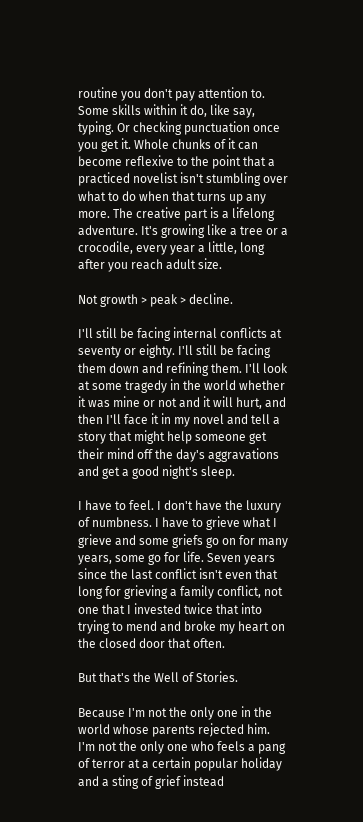routine you don't pay attention to. Some skills within it do, like say, typing. Or checking punctuation once you get it. Whole chunks of it can become reflexive to the point that a practiced novelist isn't stumbling over what to do when that turns up any more. The creative part is a lifelong adventure. It's growing like a tree or a crocodile, every year a little, long after you reach adult size.

Not growth > peak > decline.

I'll still be facing internal conflicts at seventy or eighty. I'll still be facing them down and refining them. I'll look at some tragedy in the world whether it was mine or not and it will hurt, and then I'll face it in my novel and tell a story that might help someone get their mind off the day's aggravations and get a good night's sleep.

I have to feel. I don't have the luxury of numbness. I have to grieve what I grieve and some griefs go on for many years, some go for life. Seven years since the last conflict isn't even that long for grieving a family conflict, not one that I invested twice that into trying to mend and broke my heart on the closed door that often.

But that's the Well of Stories.

Because I'm not the only one in the world whose parents rejected him. I'm not the only one who feels a pang of terror at a certain popular holiday and a sting of grief instead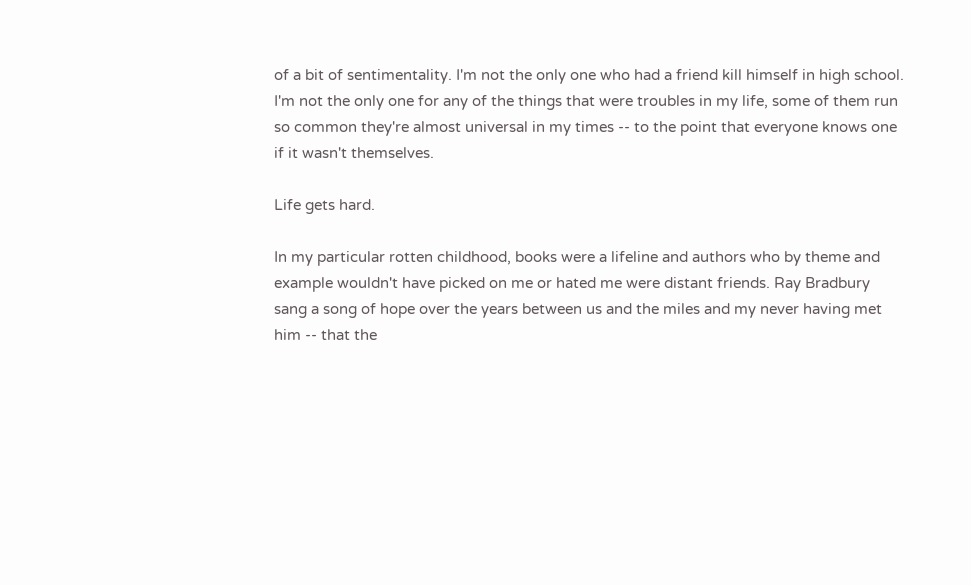of a bit of sentimentality. I'm not the only one who had a friend kill himself in high school. I'm not the only one for any of the things that were troubles in my life, some of them run so common they're almost universal in my times -- to the point that everyone knows one if it wasn't themselves.

Life gets hard.

In my particular rotten childhood, books were a lifeline and authors who by theme and example wouldn't have picked on me or hated me were distant friends. Ray Bradbury sang a song of hope over the years between us and the miles and my never having met him -- that the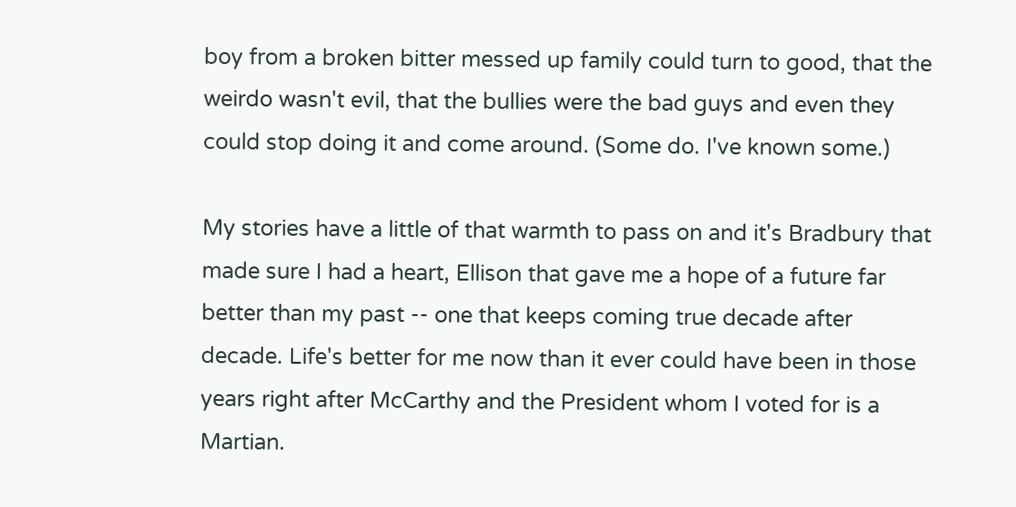boy from a broken bitter messed up family could turn to good, that the weirdo wasn't evil, that the bullies were the bad guys and even they could stop doing it and come around. (Some do. I've known some.)

My stories have a little of that warmth to pass on and it's Bradbury that made sure I had a heart, Ellison that gave me a hope of a future far better than my past -- one that keeps coming true decade after decade. Life's better for me now than it ever could have been in those years right after McCarthy and the President whom I voted for is a Martian.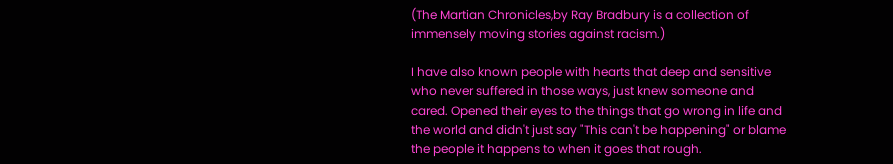(The Martian Chronicles,by Ray Bradbury is a collection of immensely moving stories against racism.)

I have also known people with hearts that deep and sensitive who never suffered in those ways, just knew someone and cared. Opened their eyes to the things that go wrong in life and the world and didn't just say "This can't be happening" or blame the people it happens to when it goes that rough.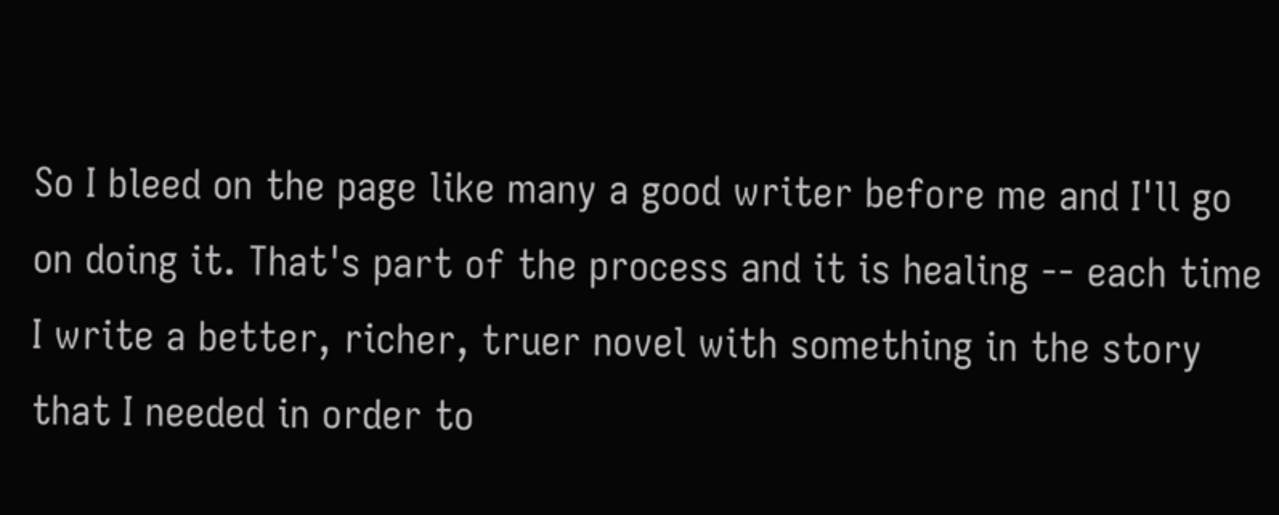So I bleed on the page like many a good writer before me and I'll go on doing it. That's part of the process and it is healing -- each time I write a better, richer, truer novel with something in the story that I needed in order to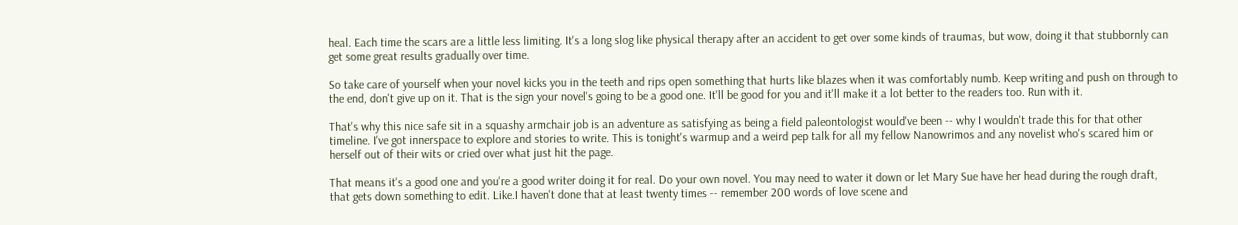heal. Each time the scars are a little less limiting. It's a long slog like physical therapy after an accident to get over some kinds of traumas, but wow, doing it that stubbornly can get some great results gradually over time.

So take care of yourself when your novel kicks you in the teeth and rips open something that hurts like blazes when it was comfortably numb. Keep writing and push on through to the end, don't give up on it. That is the sign your novel's going to be a good one. It'll be good for you and it'll make it a lot better to the readers too. Run with it.

That's why this nice safe sit in a squashy armchair job is an adventure as satisfying as being a field paleontologist would've been -- why I wouldn't trade this for that other timeline. I've got innerspace to explore and stories to write. This is tonight's warmup and a weird pep talk for all my fellow Nanowrimos and any novelist who's scared him or herself out of their wits or cried over what just hit the page.

That means it's a good one and you're a good writer doing it for real. Do your own novel. You may need to water it down or let Mary Sue have her head during the rough draft, that gets down something to edit. Like.I haven't done that at least twenty times -- remember 200 words of love scene and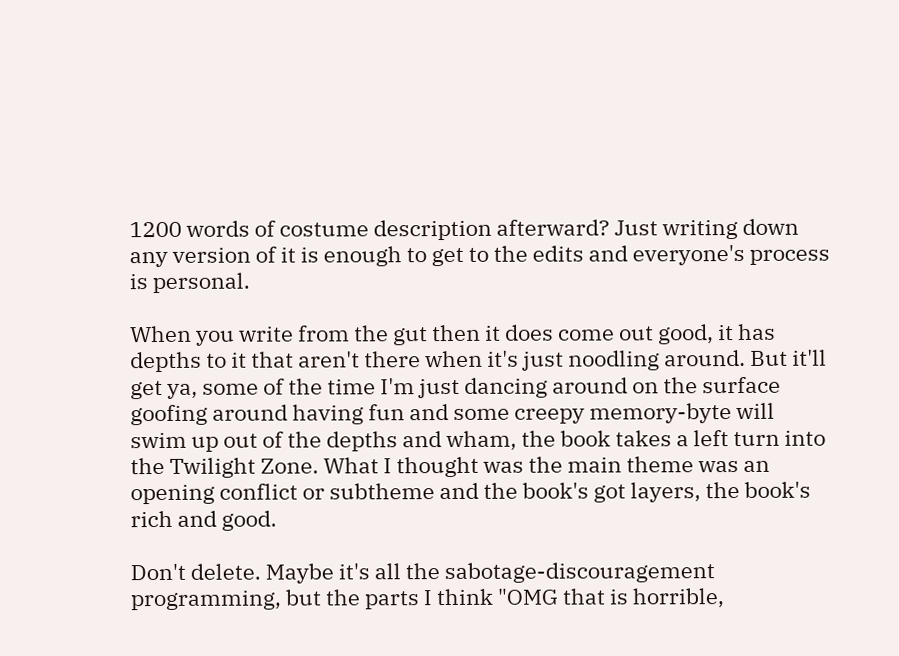1200 words of costume description afterward? Just writing down any version of it is enough to get to the edits and everyone's process is personal.

When you write from the gut then it does come out good, it has depths to it that aren't there when it's just noodling around. But it'll get ya, some of the time I'm just dancing around on the surface goofing around having fun and some creepy memory-byte will swim up out of the depths and wham, the book takes a left turn into the Twilight Zone. What I thought was the main theme was an opening conflict or subtheme and the book's got layers, the book's rich and good.

Don't delete. Maybe it's all the sabotage-discouragement programming, but the parts I think "OMG that is horrible,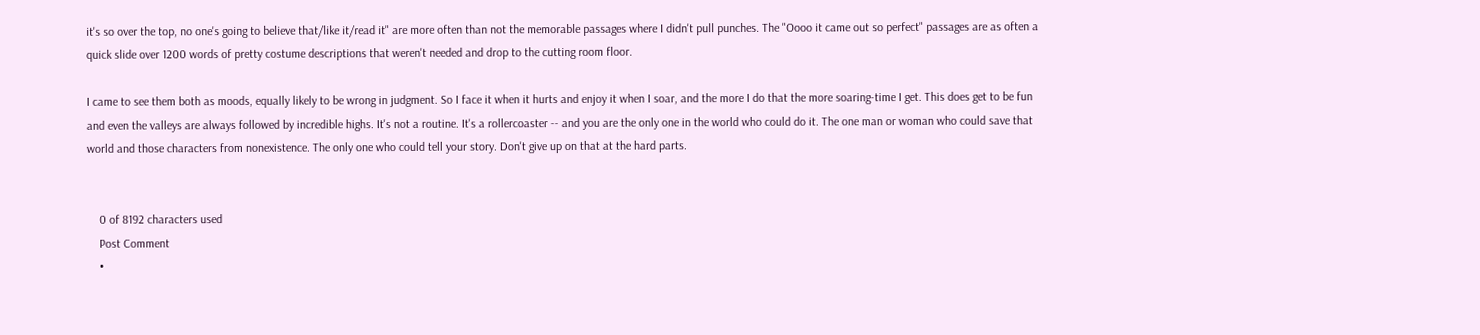it's so over the top, no one's going to believe that/like it/read it" are more often than not the memorable passages where I didn't pull punches. The "Oooo it came out so perfect" passages are as often a quick slide over 1200 words of pretty costume descriptions that weren't needed and drop to the cutting room floor.

I came to see them both as moods, equally likely to be wrong in judgment. So I face it when it hurts and enjoy it when I soar, and the more I do that the more soaring-time I get. This does get to be fun and even the valleys are always followed by incredible highs. It's not a routine. It's a rollercoaster -- and you are the only one in the world who could do it. The one man or woman who could save that world and those characters from nonexistence. The only one who could tell your story. Don't give up on that at the hard parts.


    0 of 8192 characters used
    Post Comment
    •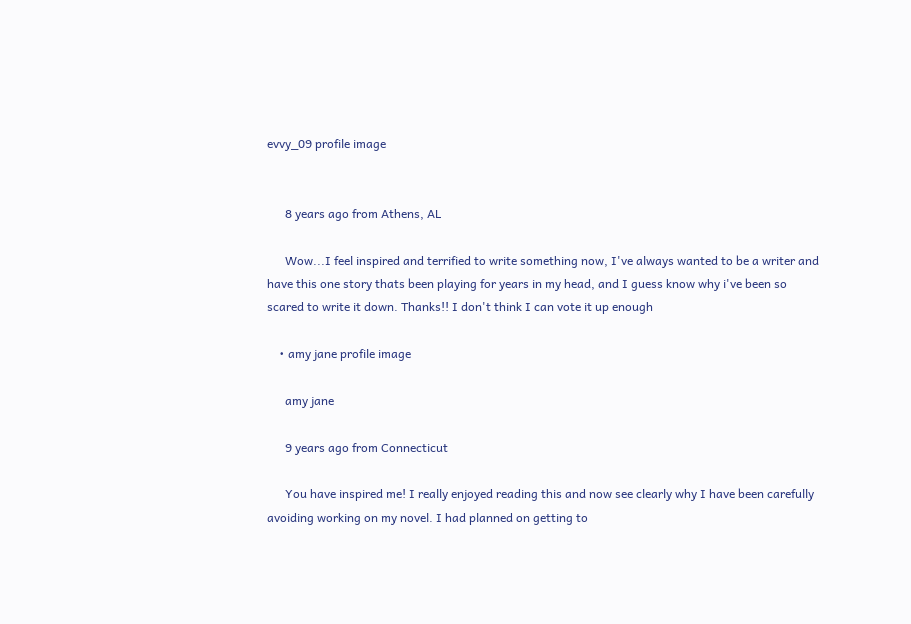evvy_09 profile image


      8 years ago from Athens, AL

      Wow...I feel inspired and terrified to write something now, I've always wanted to be a writer and have this one story thats been playing for years in my head, and I guess know why i've been so scared to write it down. Thanks!! I don't think I can vote it up enough

    • amy jane profile image

      amy jane

      9 years ago from Connecticut

      You have inspired me! I really enjoyed reading this and now see clearly why I have been carefully avoiding working on my novel. I had planned on getting to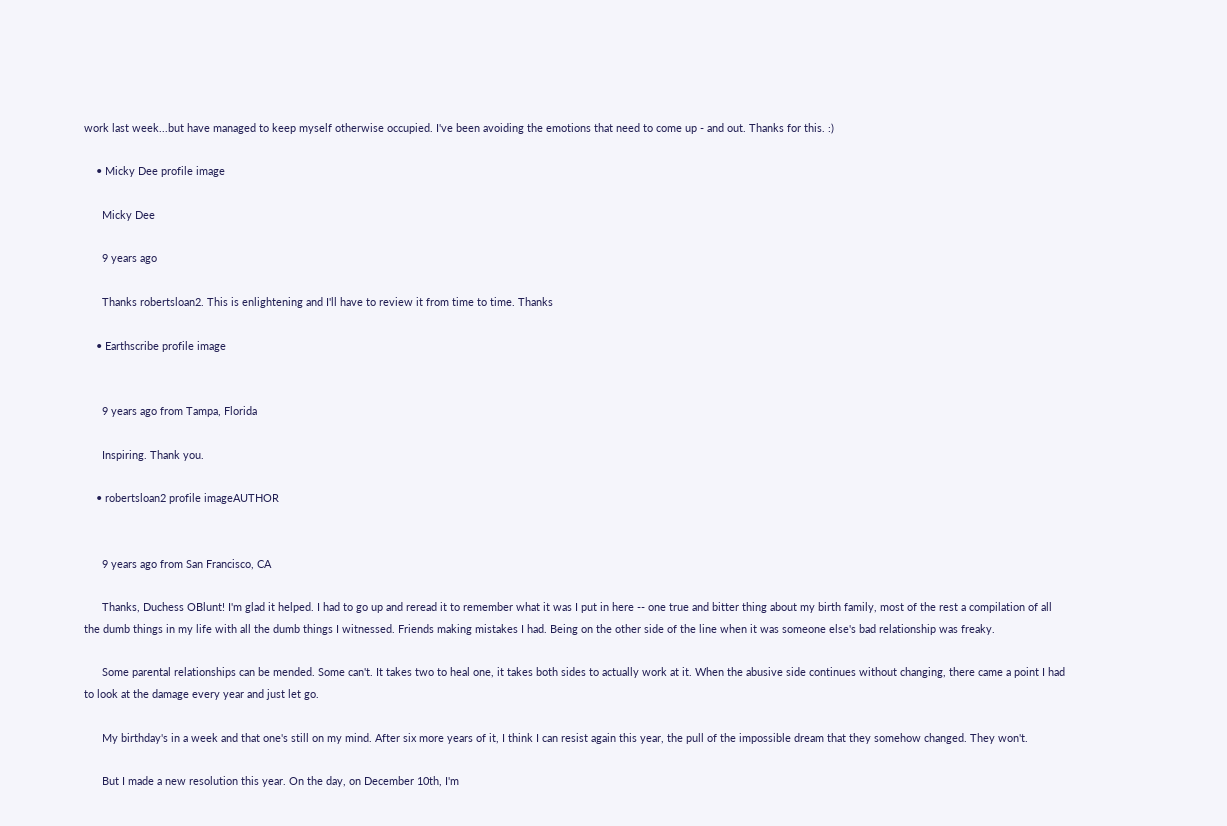work last week...but have managed to keep myself otherwise occupied. I've been avoiding the emotions that need to come up - and out. Thanks for this. :)

    • Micky Dee profile image

      Micky Dee

      9 years ago

      Thanks robertsloan2. This is enlightening and I'll have to review it from time to time. Thanks

    • Earthscribe profile image


      9 years ago from Tampa, Florida

      Inspiring. Thank you.

    • robertsloan2 profile imageAUTHOR


      9 years ago from San Francisco, CA

      Thanks, Duchess OBlunt! I'm glad it helped. I had to go up and reread it to remember what it was I put in here -- one true and bitter thing about my birth family, most of the rest a compilation of all the dumb things in my life with all the dumb things I witnessed. Friends making mistakes I had. Being on the other side of the line when it was someone else's bad relationship was freaky.

      Some parental relationships can be mended. Some can't. It takes two to heal one, it takes both sides to actually work at it. When the abusive side continues without changing, there came a point I had to look at the damage every year and just let go.

      My birthday's in a week and that one's still on my mind. After six more years of it, I think I can resist again this year, the pull of the impossible dream that they somehow changed. They won't.

      But I made a new resolution this year. On the day, on December 10th, I'm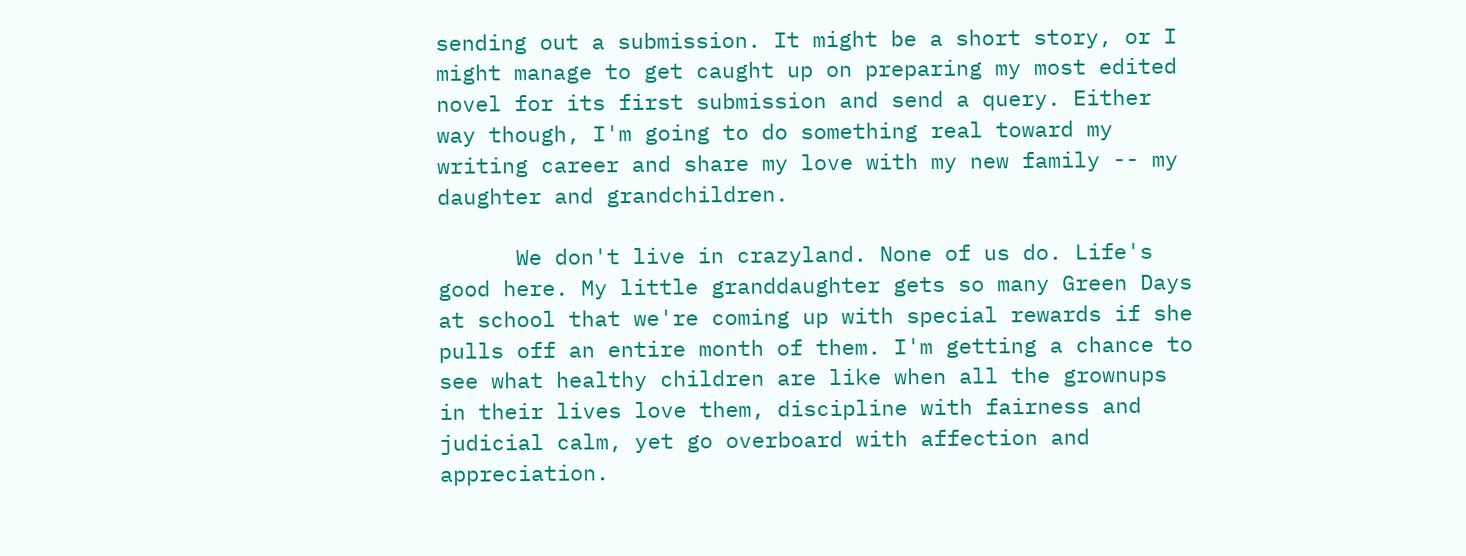sending out a submission. It might be a short story, or I might manage to get caught up on preparing my most edited novel for its first submission and send a query. Either way though, I'm going to do something real toward my writing career and share my love with my new family -- my daughter and grandchildren.

      We don't live in crazyland. None of us do. Life's good here. My little granddaughter gets so many Green Days at school that we're coming up with special rewards if she pulls off an entire month of them. I'm getting a chance to see what healthy children are like when all the grownups in their lives love them, discipline with fairness and judicial calm, yet go overboard with affection and appreciation.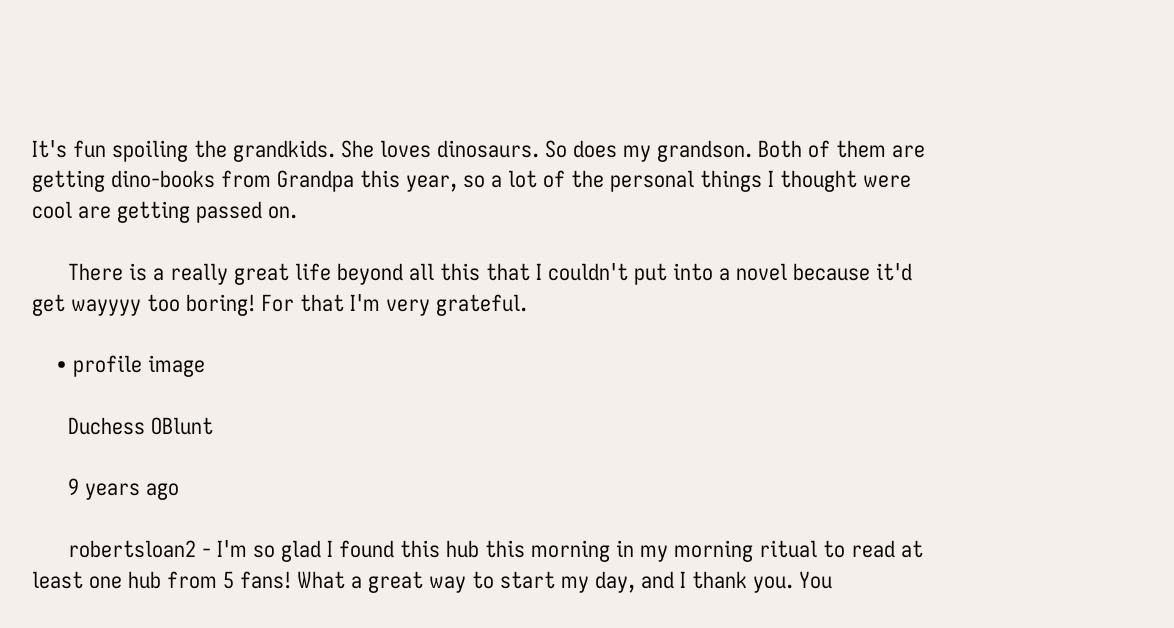It's fun spoiling the grandkids. She loves dinosaurs. So does my grandson. Both of them are getting dino-books from Grandpa this year, so a lot of the personal things I thought were cool are getting passed on.

      There is a really great life beyond all this that I couldn't put into a novel because it'd get wayyyy too boring! For that I'm very grateful.

    • profile image

      Duchess OBlunt

      9 years ago

      robertsloan2 - I'm so glad I found this hub this morning in my morning ritual to read at least one hub from 5 fans! What a great way to start my day, and I thank you. You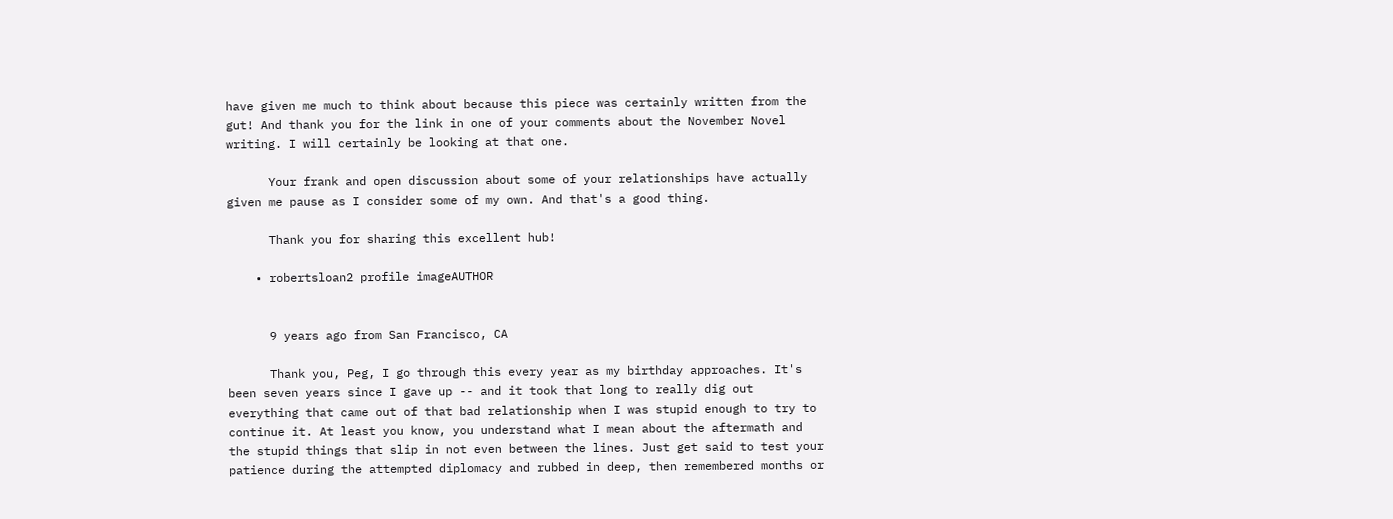have given me much to think about because this piece was certainly written from the gut! And thank you for the link in one of your comments about the November Novel writing. I will certainly be looking at that one.

      Your frank and open discussion about some of your relationships have actually given me pause as I consider some of my own. And that's a good thing.

      Thank you for sharing this excellent hub!

    • robertsloan2 profile imageAUTHOR


      9 years ago from San Francisco, CA

      Thank you, Peg, I go through this every year as my birthday approaches. It's been seven years since I gave up -- and it took that long to really dig out everything that came out of that bad relationship when I was stupid enough to try to continue it. At least you know, you understand what I mean about the aftermath and the stupid things that slip in not even between the lines. Just get said to test your patience during the attempted diplomacy and rubbed in deep, then remembered months or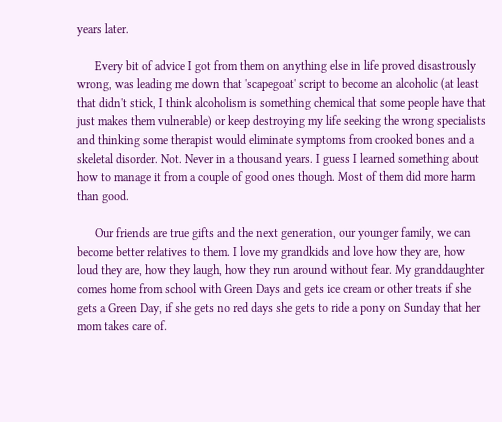years later.

      Every bit of advice I got from them on anything else in life proved disastrously wrong, was leading me down that 'scapegoat' script to become an alcoholic (at least that didn't stick, I think alcoholism is something chemical that some people have that just makes them vulnerable) or keep destroying my life seeking the wrong specialists and thinking some therapist would eliminate symptoms from crooked bones and a skeletal disorder. Not. Never in a thousand years. I guess I learned something about how to manage it from a couple of good ones though. Most of them did more harm than good.

      Our friends are true gifts and the next generation, our younger family, we can become better relatives to them. I love my grandkids and love how they are, how loud they are, how they laugh, how they run around without fear. My granddaughter comes home from school with Green Days and gets ice cream or other treats if she gets a Green Day, if she gets no red days she gets to ride a pony on Sunday that her mom takes care of.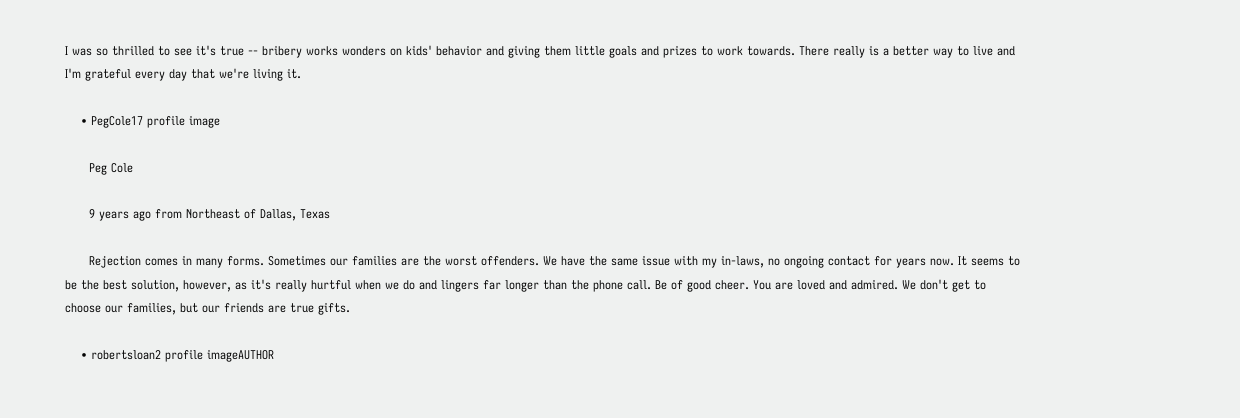I was so thrilled to see it's true -- bribery works wonders on kids' behavior and giving them little goals and prizes to work towards. There really is a better way to live and I'm grateful every day that we're living it.

    • PegCole17 profile image

      Peg Cole

      9 years ago from Northeast of Dallas, Texas

      Rejection comes in many forms. Sometimes our families are the worst offenders. We have the same issue with my in-laws, no ongoing contact for years now. It seems to be the best solution, however, as it's really hurtful when we do and lingers far longer than the phone call. Be of good cheer. You are loved and admired. We don't get to choose our families, but our friends are true gifts.

    • robertsloan2 profile imageAUTHOR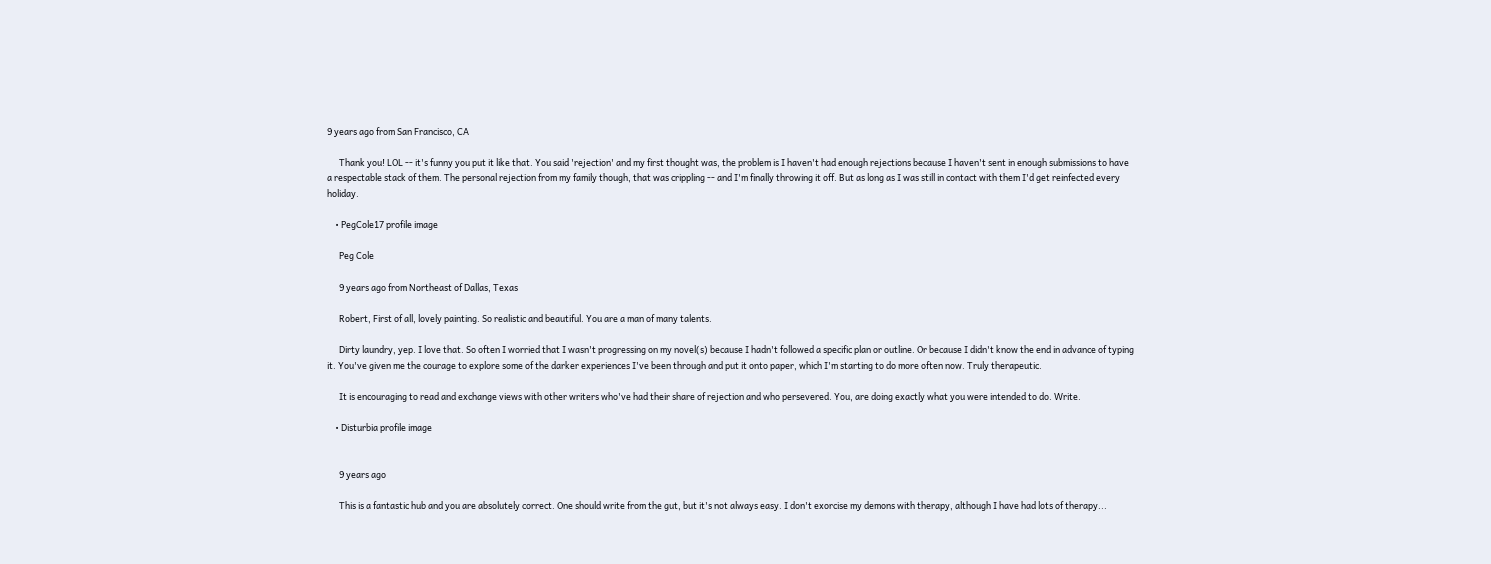9 years ago from San Francisco, CA

      Thank you! LOL -- it's funny you put it like that. You said 'rejection' and my first thought was, the problem is I haven't had enough rejections because I haven't sent in enough submissions to have a respectable stack of them. The personal rejection from my family though, that was crippling -- and I'm finally throwing it off. But as long as I was still in contact with them I'd get reinfected every holiday.

    • PegCole17 profile image

      Peg Cole

      9 years ago from Northeast of Dallas, Texas

      Robert, First of all, lovely painting. So realistic and beautiful. You are a man of many talents.

      Dirty laundry, yep. I love that. So often I worried that I wasn't progressing on my novel(s) because I hadn't followed a specific plan or outline. Or because I didn't know the end in advance of typing it. You've given me the courage to explore some of the darker experiences I've been through and put it onto paper, which I'm starting to do more often now. Truly therapeutic.

      It is encouraging to read and exchange views with other writers who've had their share of rejection and who persevered. You, are doing exactly what you were intended to do. Write.

    • Disturbia profile image


      9 years ago

      This is a fantastic hub and you are absolutely correct. One should write from the gut, but it's not always easy. I don't exorcise my demons with therapy, although I have had lots of therapy...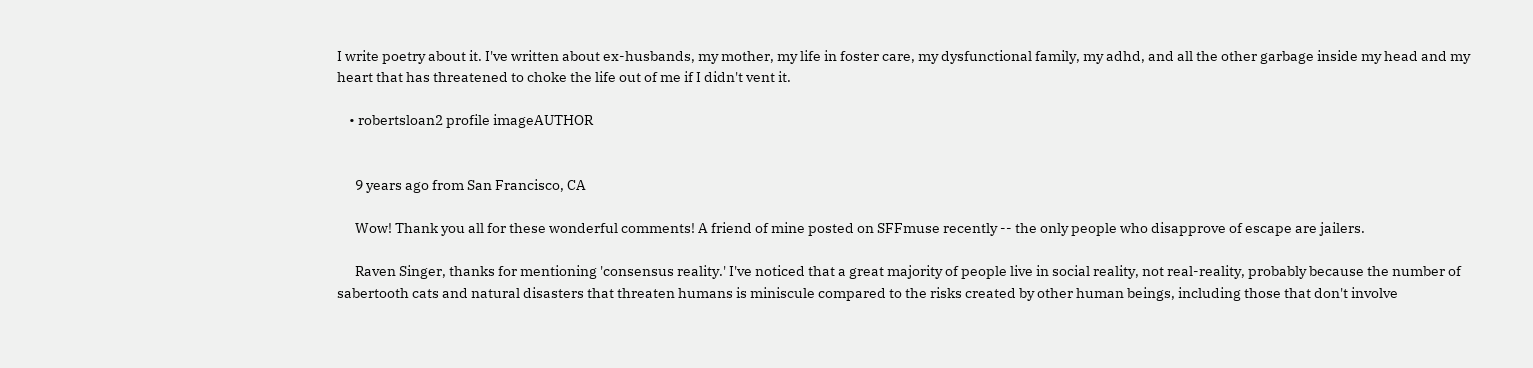I write poetry about it. I've written about ex-husbands, my mother, my life in foster care, my dysfunctional family, my adhd, and all the other garbage inside my head and my heart that has threatened to choke the life out of me if I didn't vent it.

    • robertsloan2 profile imageAUTHOR


      9 years ago from San Francisco, CA

      Wow! Thank you all for these wonderful comments! A friend of mine posted on SFFmuse recently -- the only people who disapprove of escape are jailers.

      Raven Singer, thanks for mentioning 'consensus reality.' I've noticed that a great majority of people live in social reality, not real-reality, probably because the number of sabertooth cats and natural disasters that threaten humans is miniscule compared to the risks created by other human beings, including those that don't involve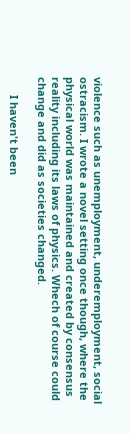violence such as unemployment, underemployment, social ostracism. I wrote a novel setting once though, where the physical world was maintained and created by consensus reality including its laws of physics. Whech of course could change and did as societies changed.

      I haven't been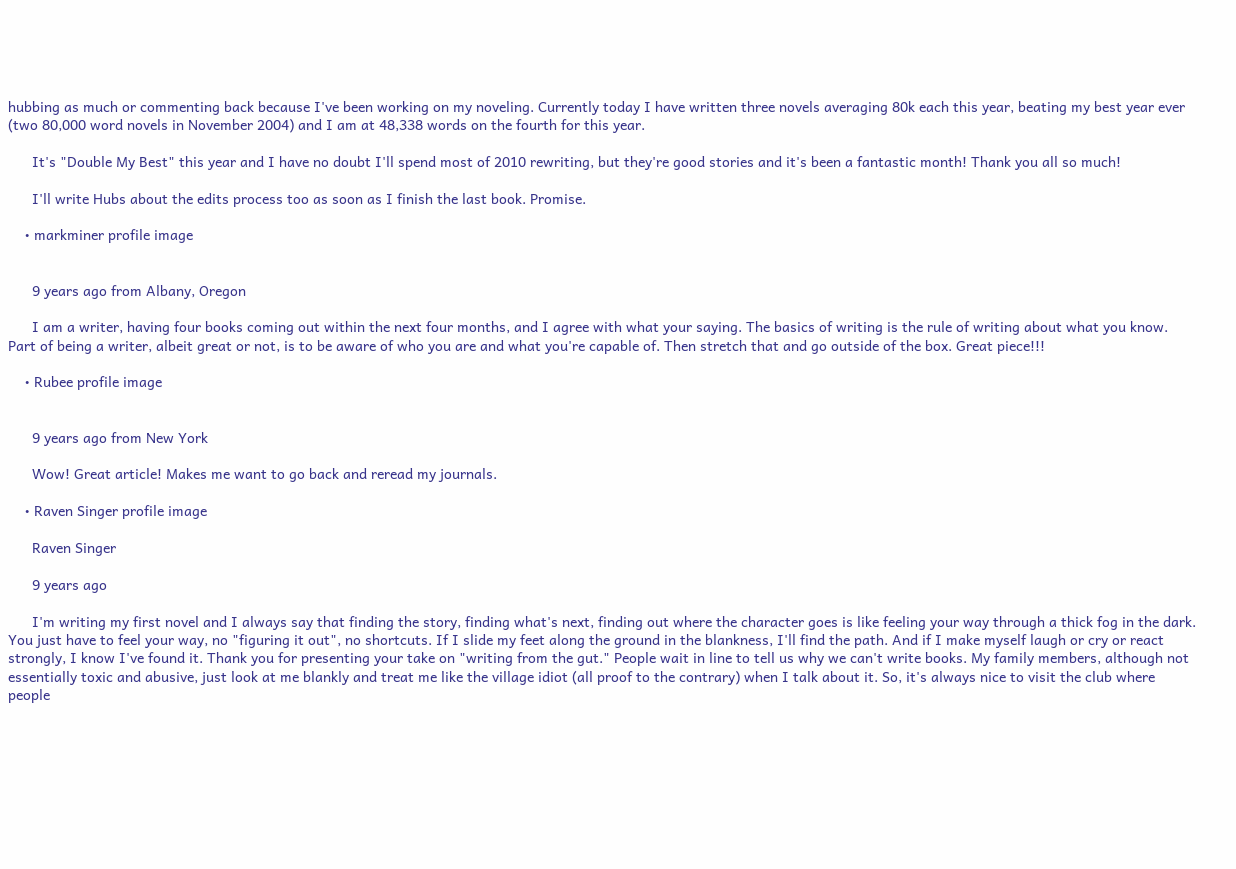hubbing as much or commenting back because I've been working on my noveling. Currently today I have written three novels averaging 80k each this year, beating my best year ever (two 80,000 word novels in November 2004) and I am at 48,338 words on the fourth for this year.

      It's "Double My Best" this year and I have no doubt I'll spend most of 2010 rewriting, but they're good stories and it's been a fantastic month! Thank you all so much!

      I'll write Hubs about the edits process too as soon as I finish the last book. Promise.

    • markminer profile image


      9 years ago from Albany, Oregon

      I am a writer, having four books coming out within the next four months, and I agree with what your saying. The basics of writing is the rule of writing about what you know. Part of being a writer, albeit great or not, is to be aware of who you are and what you're capable of. Then stretch that and go outside of the box. Great piece!!!

    • Rubee profile image


      9 years ago from New York

      Wow! Great article! Makes me want to go back and reread my journals.

    • Raven Singer profile image

      Raven Singer

      9 years ago

      I'm writing my first novel and I always say that finding the story, finding what's next, finding out where the character goes is like feeling your way through a thick fog in the dark. You just have to feel your way, no "figuring it out", no shortcuts. If I slide my feet along the ground in the blankness, I'll find the path. And if I make myself laugh or cry or react strongly, I know I've found it. Thank you for presenting your take on "writing from the gut." People wait in line to tell us why we can't write books. My family members, although not essentially toxic and abusive, just look at me blankly and treat me like the village idiot (all proof to the contrary) when I talk about it. So, it's always nice to visit the club where people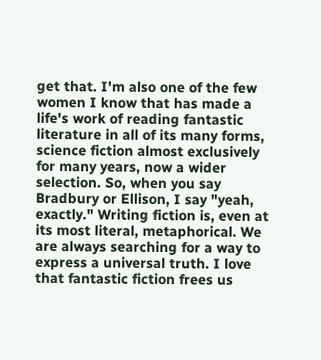get that. I'm also one of the few women I know that has made a life's work of reading fantastic literature in all of its many forms, science fiction almost exclusively for many years, now a wider selection. So, when you say Bradbury or Ellison, I say "yeah, exactly." Writing fiction is, even at its most literal, metaphorical. We are always searching for a way to express a universal truth. I love that fantastic fiction frees us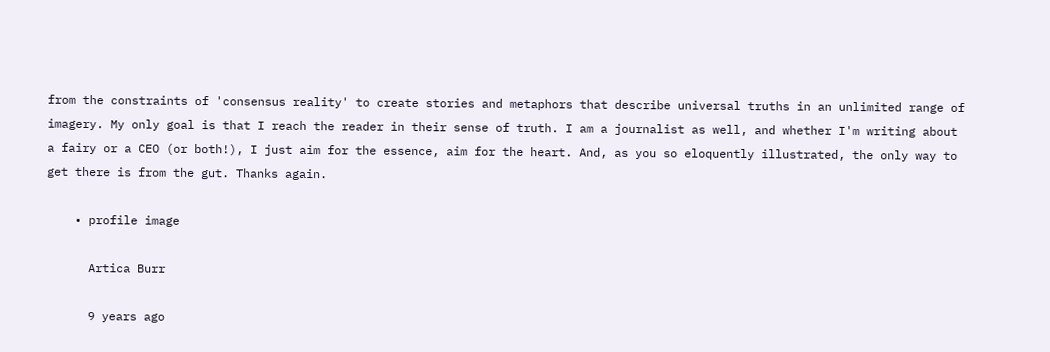from the constraints of 'consensus reality' to create stories and metaphors that describe universal truths in an unlimited range of imagery. My only goal is that I reach the reader in their sense of truth. I am a journalist as well, and whether I'm writing about a fairy or a CEO (or both!), I just aim for the essence, aim for the heart. And, as you so eloquently illustrated, the only way to get there is from the gut. Thanks again.

    • profile image

      Artica Burr

      9 years ago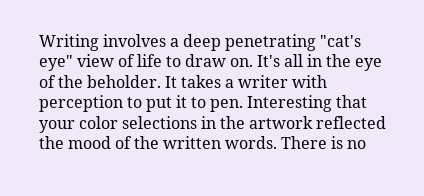Writing involves a deep penetrating "cat's eye" view of life to draw on. It's all in the eye of the beholder. It takes a writer with perception to put it to pen. Interesting that your color selections in the artwork reflected the mood of the written words. There is no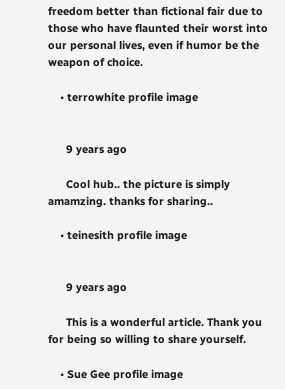freedom better than fictional fair due to those who have flaunted their worst into our personal lives, even if humor be the weapon of choice.

    • terrowhite profile image


      9 years ago

      Cool hub.. the picture is simply amamzing. thanks for sharing..

    • teinesith profile image


      9 years ago

      This is a wonderful article. Thank you for being so willing to share yourself.

    • Sue Gee profile image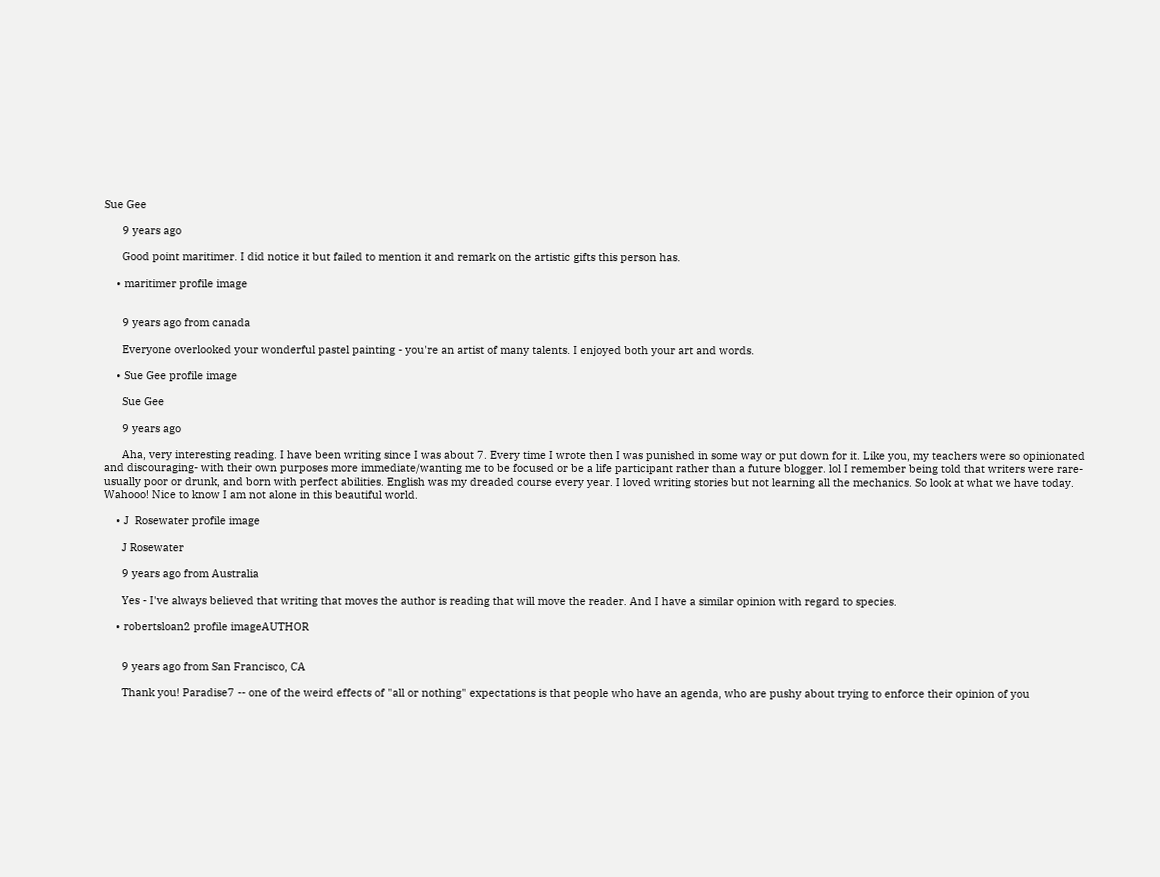Sue Gee

      9 years ago

      Good point maritimer. I did notice it but failed to mention it and remark on the artistic gifts this person has.

    • maritimer profile image


      9 years ago from canada

      Everyone overlooked your wonderful pastel painting - you're an artist of many talents. I enjoyed both your art and words.

    • Sue Gee profile image

      Sue Gee

      9 years ago

      Aha, very interesting reading. I have been writing since I was about 7. Every time I wrote then I was punished in some way or put down for it. Like you, my teachers were so opinionated and discouraging- with their own purposes more immediate/wanting me to be focused or be a life participant rather than a future blogger. lol I remember being told that writers were rare-usually poor or drunk, and born with perfect abilities. English was my dreaded course every year. I loved writing stories but not learning all the mechanics. So look at what we have today. Wahooo! Nice to know I am not alone in this beautiful world.

    • J  Rosewater profile image

      J Rosewater

      9 years ago from Australia

      Yes - I've always believed that writing that moves the author is reading that will move the reader. And I have a similar opinion with regard to species.

    • robertsloan2 profile imageAUTHOR


      9 years ago from San Francisco, CA

      Thank you! Paradise7 -- one of the weird effects of "all or nothing" expectations is that people who have an agenda, who are pushy about trying to enforce their opinion of you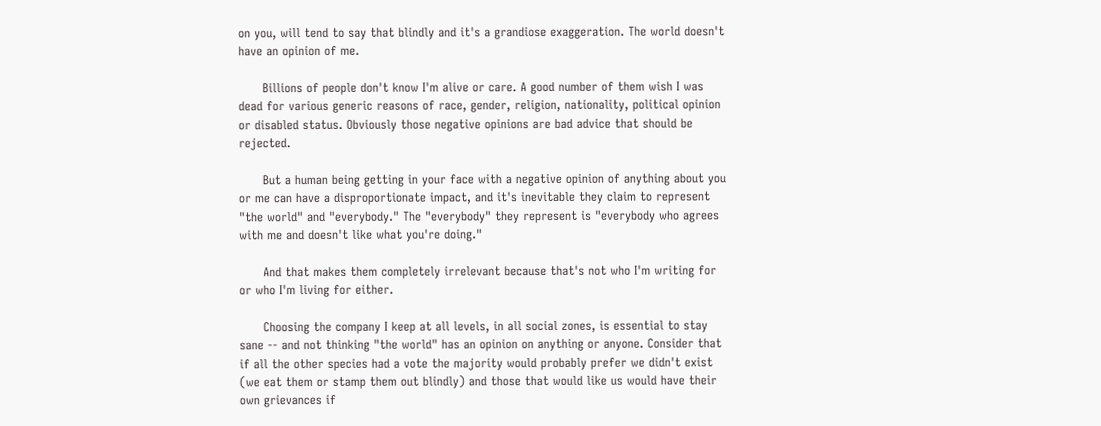on you, will tend to say that blindly and it's a grandiose exaggeration. The world doesn't have an opinion of me.

      Billions of people don't know I'm alive or care. A good number of them wish I was dead for various generic reasons of race, gender, religion, nationality, political opinion or disabled status. Obviously those negative opinions are bad advice that should be rejected.

      But a human being getting in your face with a negative opinion of anything about you or me can have a disproportionate impact, and it's inevitable they claim to represent "the world" and "everybody." The "everybody" they represent is "everybody who agrees with me and doesn't like what you're doing."

      And that makes them completely irrelevant because that's not who I'm writing for or who I'm living for either.

      Choosing the company I keep at all levels, in all social zones, is essential to stay sane -- and not thinking "the world" has an opinion on anything or anyone. Consider that if all the other species had a vote the majority would probably prefer we didn't exist (we eat them or stamp them out blindly) and those that would like us would have their own grievances if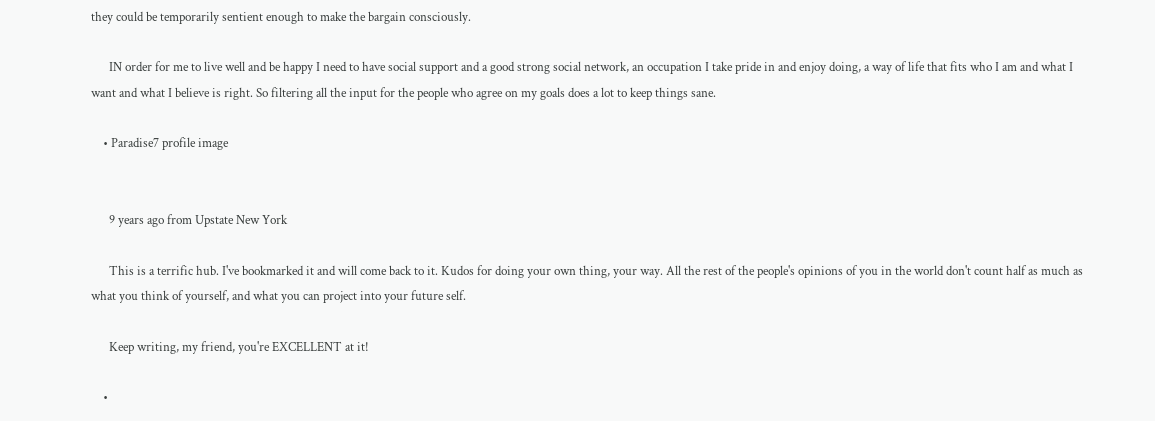they could be temporarily sentient enough to make the bargain consciously.

      IN order for me to live well and be happy I need to have social support and a good strong social network, an occupation I take pride in and enjoy doing, a way of life that fits who I am and what I want and what I believe is right. So filtering all the input for the people who agree on my goals does a lot to keep things sane.

    • Paradise7 profile image


      9 years ago from Upstate New York

      This is a terrific hub. I've bookmarked it and will come back to it. Kudos for doing your own thing, your way. All the rest of the people's opinions of you in the world don't count half as much as what you think of yourself, and what you can project into your future self.

      Keep writing, my friend, you're EXCELLENT at it!

    •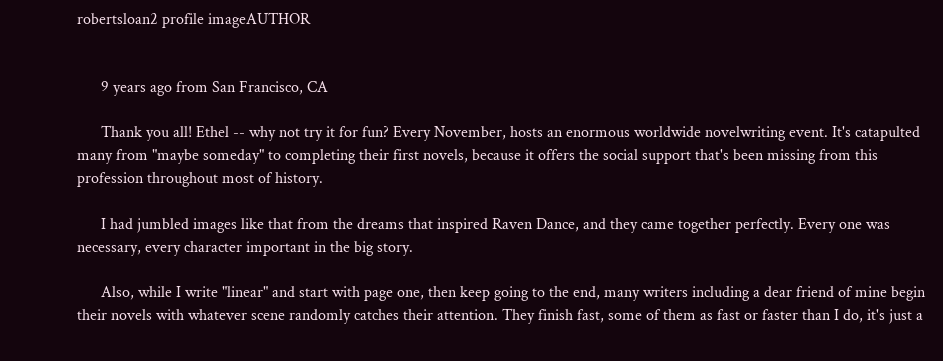robertsloan2 profile imageAUTHOR


      9 years ago from San Francisco, CA

      Thank you all! Ethel -- why not try it for fun? Every November, hosts an enormous worldwide novelwriting event. It's catapulted many from "maybe someday" to completing their first novels, because it offers the social support that's been missing from this profession throughout most of history.

      I had jumbled images like that from the dreams that inspired Raven Dance, and they came together perfectly. Every one was necessary, every character important in the big story.

      Also, while I write "linear" and start with page one, then keep going to the end, many writers including a dear friend of mine begin their novels with whatever scene randomly catches their attention. They finish fast, some of them as fast or faster than I do, it's just a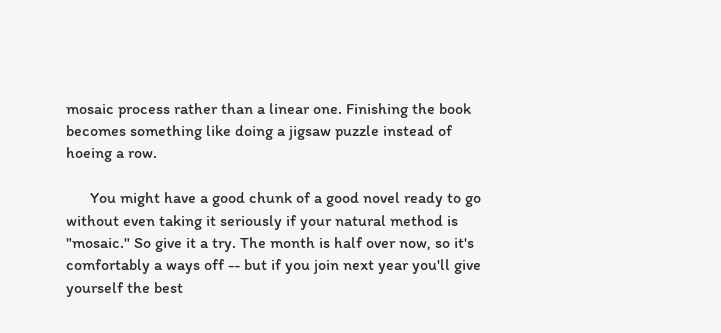mosaic process rather than a linear one. Finishing the book becomes something like doing a jigsaw puzzle instead of hoeing a row.

      You might have a good chunk of a good novel ready to go without even taking it seriously if your natural method is "mosaic." So give it a try. The month is half over now, so it's comfortably a ways off -- but if you join next year you'll give yourself the best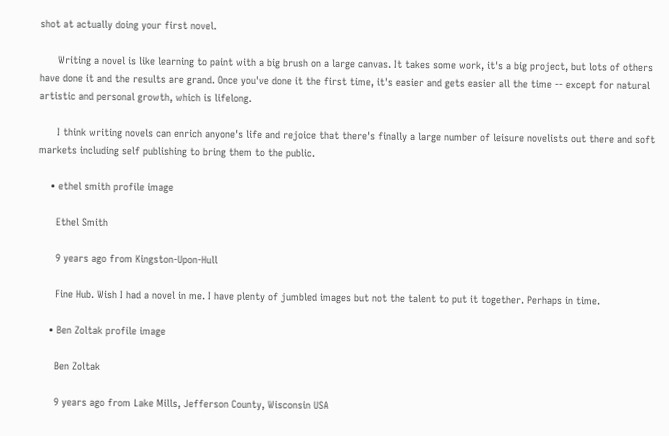shot at actually doing your first novel.

      Writing a novel is like learning to paint with a big brush on a large canvas. It takes some work, it's a big project, but lots of others have done it and the results are grand. Once you've done it the first time, it's easier and gets easier all the time -- except for natural artistic and personal growth, which is lifelong.

      I think writing novels can enrich anyone's life and rejoice that there's finally a large number of leisure novelists out there and soft markets including self publishing to bring them to the public.

    • ethel smith profile image

      Ethel Smith

      9 years ago from Kingston-Upon-Hull

      Fine Hub. Wish I had a novel in me. I have plenty of jumbled images but not the talent to put it together. Perhaps in time.

    • Ben Zoltak profile image

      Ben Zoltak

      9 years ago from Lake Mills, Jefferson County, Wisconsin USA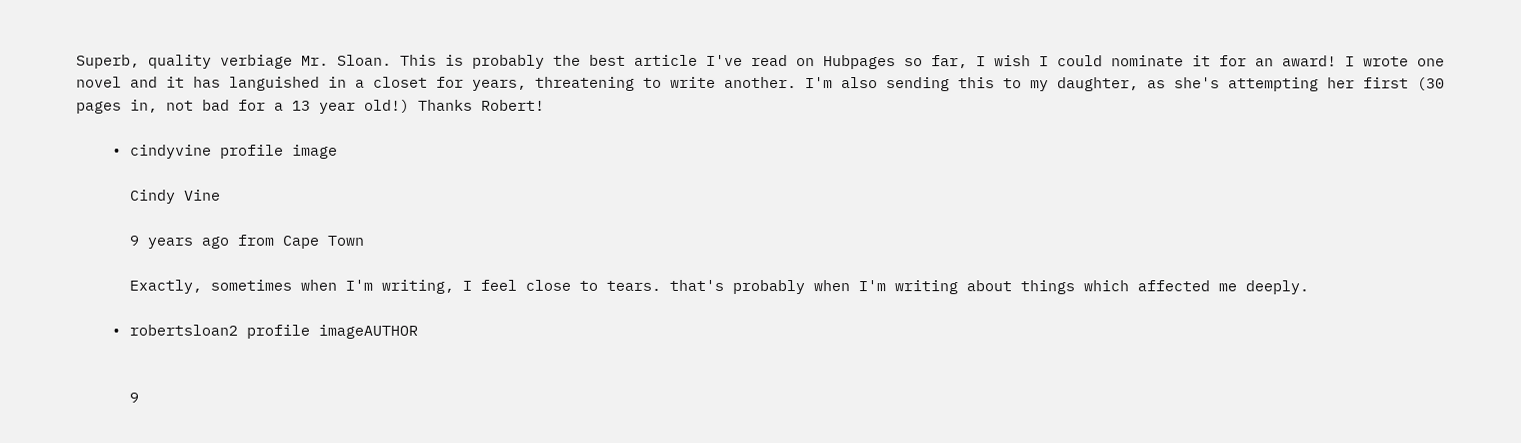Superb, quality verbiage Mr. Sloan. This is probably the best article I've read on Hubpages so far, I wish I could nominate it for an award! I wrote one novel and it has languished in a closet for years, threatening to write another. I'm also sending this to my daughter, as she's attempting her first (30 pages in, not bad for a 13 year old!) Thanks Robert!

    • cindyvine profile image

      Cindy Vine

      9 years ago from Cape Town

      Exactly, sometimes when I'm writing, I feel close to tears. that's probably when I'm writing about things which affected me deeply.

    • robertsloan2 profile imageAUTHOR


      9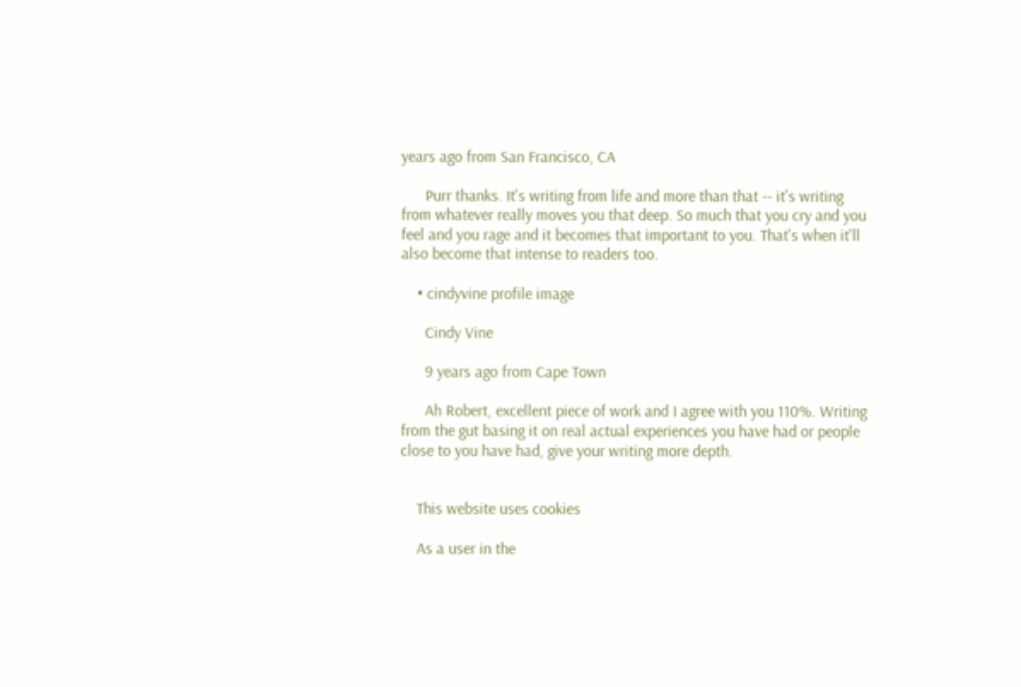years ago from San Francisco, CA

      Purr thanks. It's writing from life and more than that -- it's writing from whatever really moves you that deep. So much that you cry and you feel and you rage and it becomes that important to you. That's when it'll also become that intense to readers too.

    • cindyvine profile image

      Cindy Vine

      9 years ago from Cape Town

      Ah Robert, excellent piece of work and I agree with you 110%. Writing from the gut basing it on real actual experiences you have had or people close to you have had, give your writing more depth.


    This website uses cookies

    As a user in the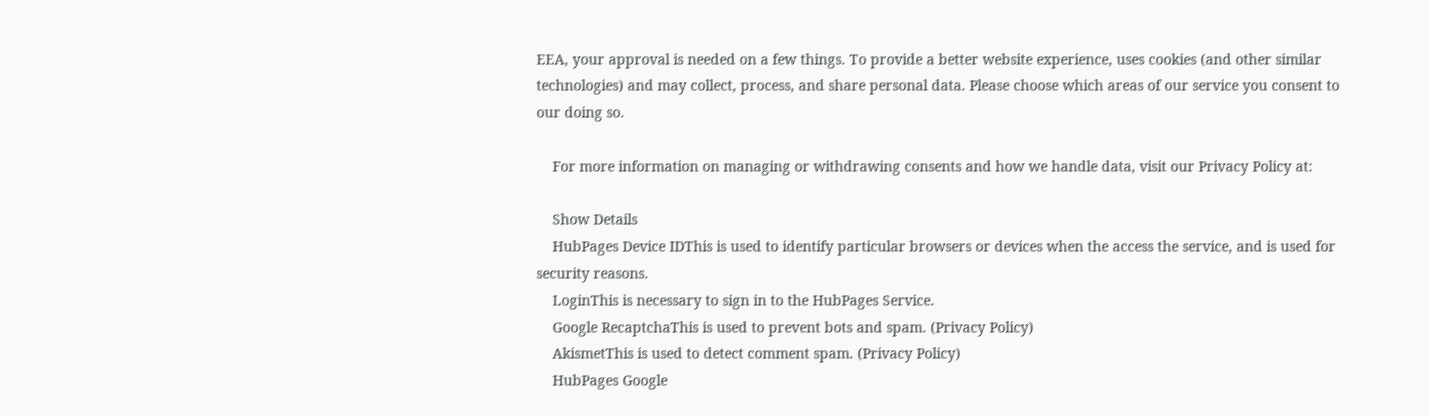EEA, your approval is needed on a few things. To provide a better website experience, uses cookies (and other similar technologies) and may collect, process, and share personal data. Please choose which areas of our service you consent to our doing so.

    For more information on managing or withdrawing consents and how we handle data, visit our Privacy Policy at:

    Show Details
    HubPages Device IDThis is used to identify particular browsers or devices when the access the service, and is used for security reasons.
    LoginThis is necessary to sign in to the HubPages Service.
    Google RecaptchaThis is used to prevent bots and spam. (Privacy Policy)
    AkismetThis is used to detect comment spam. (Privacy Policy)
    HubPages Google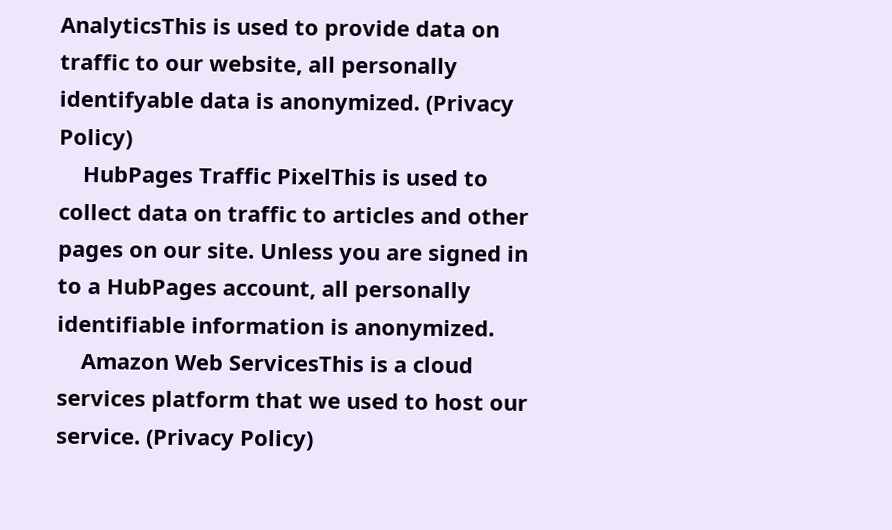AnalyticsThis is used to provide data on traffic to our website, all personally identifyable data is anonymized. (Privacy Policy)
    HubPages Traffic PixelThis is used to collect data on traffic to articles and other pages on our site. Unless you are signed in to a HubPages account, all personally identifiable information is anonymized.
    Amazon Web ServicesThis is a cloud services platform that we used to host our service. (Privacy Policy)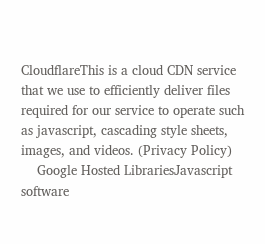CloudflareThis is a cloud CDN service that we use to efficiently deliver files required for our service to operate such as javascript, cascading style sheets, images, and videos. (Privacy Policy)
    Google Hosted LibrariesJavascript software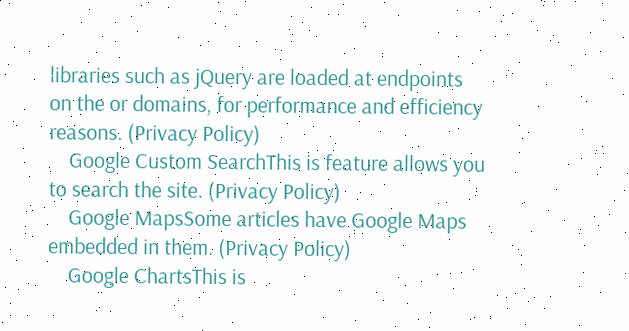libraries such as jQuery are loaded at endpoints on the or domains, for performance and efficiency reasons. (Privacy Policy)
    Google Custom SearchThis is feature allows you to search the site. (Privacy Policy)
    Google MapsSome articles have Google Maps embedded in them. (Privacy Policy)
    Google ChartsThis is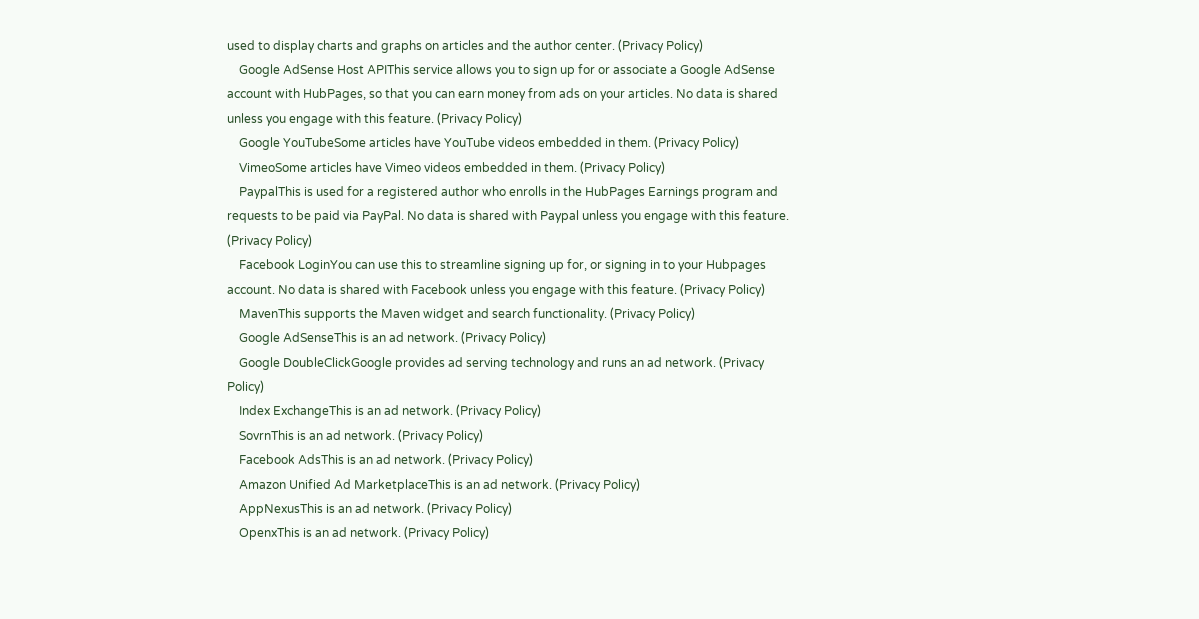used to display charts and graphs on articles and the author center. (Privacy Policy)
    Google AdSense Host APIThis service allows you to sign up for or associate a Google AdSense account with HubPages, so that you can earn money from ads on your articles. No data is shared unless you engage with this feature. (Privacy Policy)
    Google YouTubeSome articles have YouTube videos embedded in them. (Privacy Policy)
    VimeoSome articles have Vimeo videos embedded in them. (Privacy Policy)
    PaypalThis is used for a registered author who enrolls in the HubPages Earnings program and requests to be paid via PayPal. No data is shared with Paypal unless you engage with this feature. (Privacy Policy)
    Facebook LoginYou can use this to streamline signing up for, or signing in to your Hubpages account. No data is shared with Facebook unless you engage with this feature. (Privacy Policy)
    MavenThis supports the Maven widget and search functionality. (Privacy Policy)
    Google AdSenseThis is an ad network. (Privacy Policy)
    Google DoubleClickGoogle provides ad serving technology and runs an ad network. (Privacy Policy)
    Index ExchangeThis is an ad network. (Privacy Policy)
    SovrnThis is an ad network. (Privacy Policy)
    Facebook AdsThis is an ad network. (Privacy Policy)
    Amazon Unified Ad MarketplaceThis is an ad network. (Privacy Policy)
    AppNexusThis is an ad network. (Privacy Policy)
    OpenxThis is an ad network. (Privacy Policy)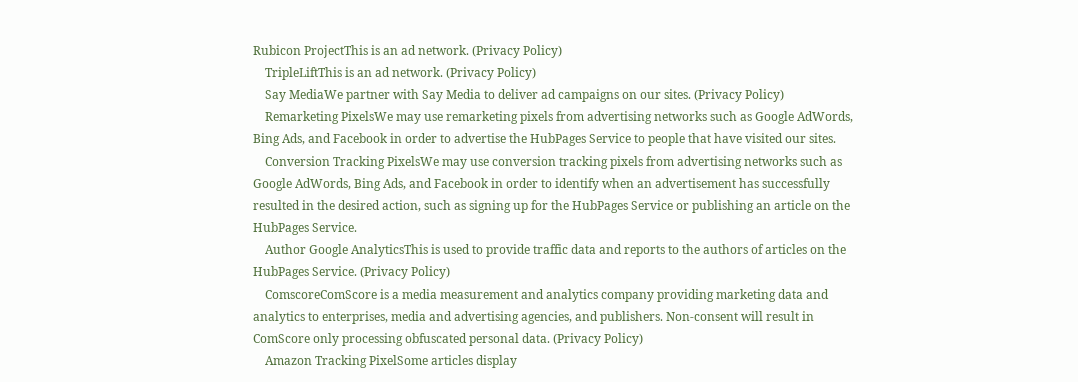Rubicon ProjectThis is an ad network. (Privacy Policy)
    TripleLiftThis is an ad network. (Privacy Policy)
    Say MediaWe partner with Say Media to deliver ad campaigns on our sites. (Privacy Policy)
    Remarketing PixelsWe may use remarketing pixels from advertising networks such as Google AdWords, Bing Ads, and Facebook in order to advertise the HubPages Service to people that have visited our sites.
    Conversion Tracking PixelsWe may use conversion tracking pixels from advertising networks such as Google AdWords, Bing Ads, and Facebook in order to identify when an advertisement has successfully resulted in the desired action, such as signing up for the HubPages Service or publishing an article on the HubPages Service.
    Author Google AnalyticsThis is used to provide traffic data and reports to the authors of articles on the HubPages Service. (Privacy Policy)
    ComscoreComScore is a media measurement and analytics company providing marketing data and analytics to enterprises, media and advertising agencies, and publishers. Non-consent will result in ComScore only processing obfuscated personal data. (Privacy Policy)
    Amazon Tracking PixelSome articles display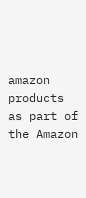amazon products as part of the Amazon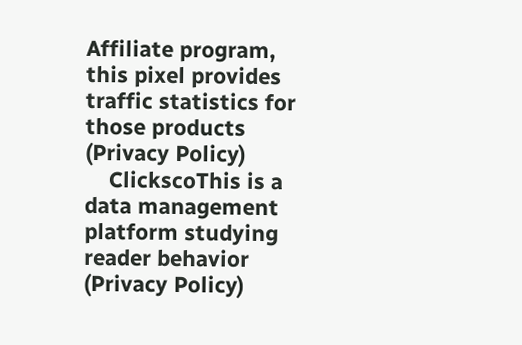Affiliate program, this pixel provides traffic statistics for those products (Privacy Policy)
    ClickscoThis is a data management platform studying reader behavior (Privacy Policy)